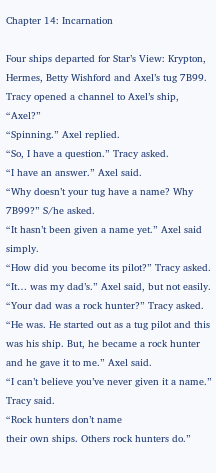Chapter 14: Incarnation

Four ships departed for Star’s View: Krypton, Hermes, Betty Wishford and Axel’s tug 7B99.
Tracy opened a channel to Axel’s ship, “Axel?”
“Spinning.” Axel replied.
“So, I have a question.” Tracy asked.
“I have an answer.” Axel said.
“Why doesn’t your tug have a name? Why 7B99?” S/he asked.
“It hasn’t been given a name yet.” Axel said simply.
“How did you become its pilot?” Tracy asked.
“It… was my dad’s.” Axel said, but not easily.
“Your dad was a rock hunter?” Tracy asked.
“He was. He started out as a tug pilot and this was his ship. But, he became a rock hunter and he gave it to me.” Axel said.
“I can’t believe you’ve never given it a name.” Tracy said.
“Rock hunters don’t name
their own ships. Others rock hunters do.”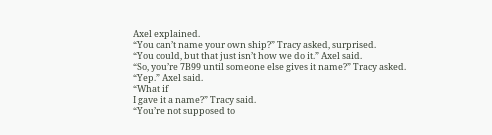Axel explained.
“You can’t name your own ship?” Tracy asked, surprised.
“You could, but that just isn’t how we do it.” Axel said.
“So, you’re 7B99 until someone else gives it name?” Tracy asked.
“Yep.” Axel said.
“What if
I gave it a name?” Tracy said.
“You’re not supposed to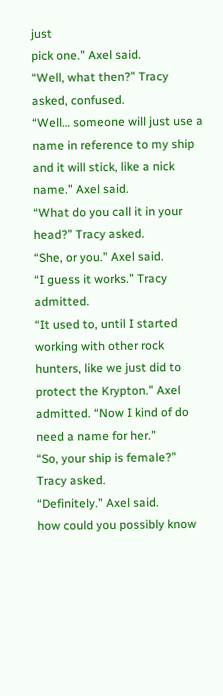just
pick one.” Axel said.
“Well, what then?” Tracy asked, confused.
“Well… someone will just use a name in reference to my ship and it will stick, like a nick name.” Axel said.
“What do you call it in your head?” Tracy asked.
“She, or you.” Axel said.
“I guess it works.” Tracy admitted.
“It used to, until I started working with other rock hunters, like we just did to protect the Krypton.” Axel admitted. “Now I kind of do need a name for her.”
“So, your ship is female?” Tracy asked.
“Definitely.” Axel said.
how could you possibly know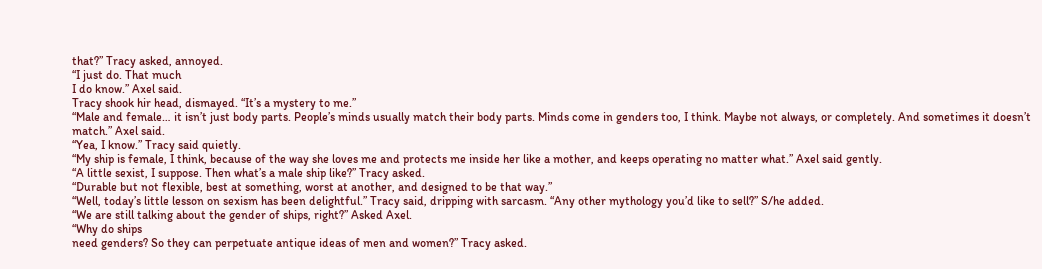that?” Tracy asked, annoyed.
“I just do. That much
I do know.” Axel said.
Tracy shook hir head, dismayed. “It’s a mystery to me.”
“Male and female… it isn’t just body parts. People’s minds usually match their body parts. Minds come in genders too, I think. Maybe not always, or completely. And sometimes it doesn’t match.” Axel said.
“Yea, I know.” Tracy said quietly.
“My ship is female, I think, because of the way she loves me and protects me inside her like a mother, and keeps operating no matter what.” Axel said gently.
“A little sexist, I suppose. Then what’s a male ship like?” Tracy asked.
“Durable but not flexible, best at something, worst at another, and designed to be that way.”
“Well, today’s little lesson on sexism has been delightful.” Tracy said, dripping with sarcasm. “Any other mythology you’d like to sell?” S/he added.
“We are still talking about the gender of ships, right?” Asked Axel.
“Why do ships
need genders? So they can perpetuate antique ideas of men and women?” Tracy asked.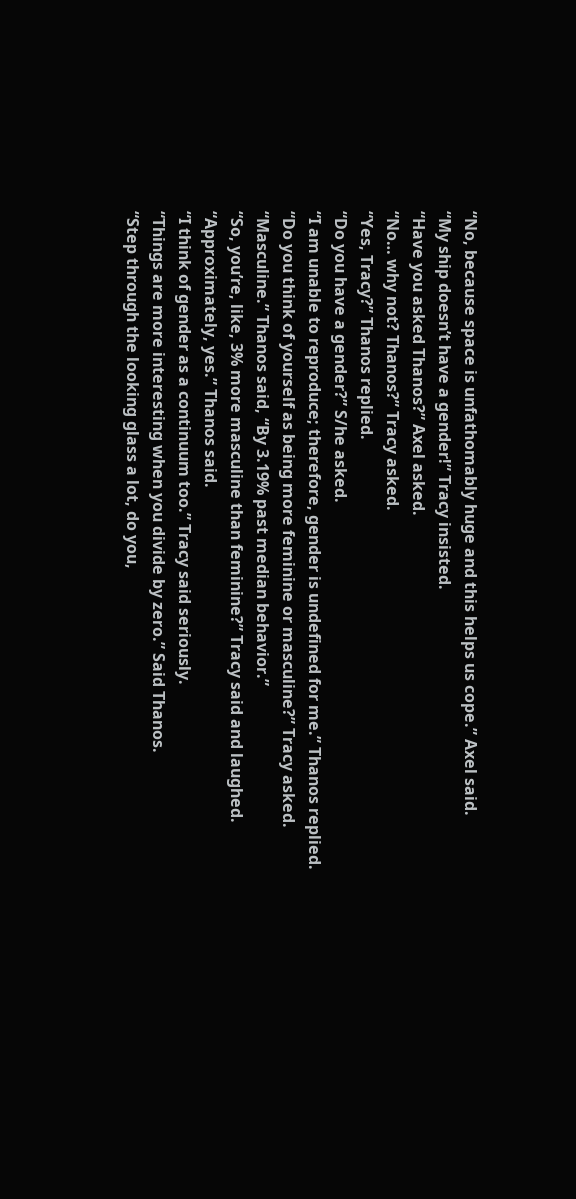“No, because space is unfathomably huge and this helps us cope.” Axel said.
“My ship doesn’t have a gender!” Tracy insisted.
“Have you asked Thanos?” Axel asked.
“No… why not? Thanos?” Tracy asked.
“Yes, Tracy?” Thanos replied.
“Do you have a gender?” S/he asked.
“I am unable to reproduce; therefore, gender is undefined for me.” Thanos replied.
“Do you think of yourself as being more feminine or masculine?” Tracy asked.
“Masculine.” Thanos said, “By 3.19% past median behavior.”
“So, you’re, like, 3% more masculine than feminine?” Tracy said and laughed.
“Approximately, yes.” Thanos said.
“I think of gender as a continuum too.” Tracy said seriously.
“Things are more interesting when you divide by zero.” Said Thanos.
“Step through the looking glass a lot, do you,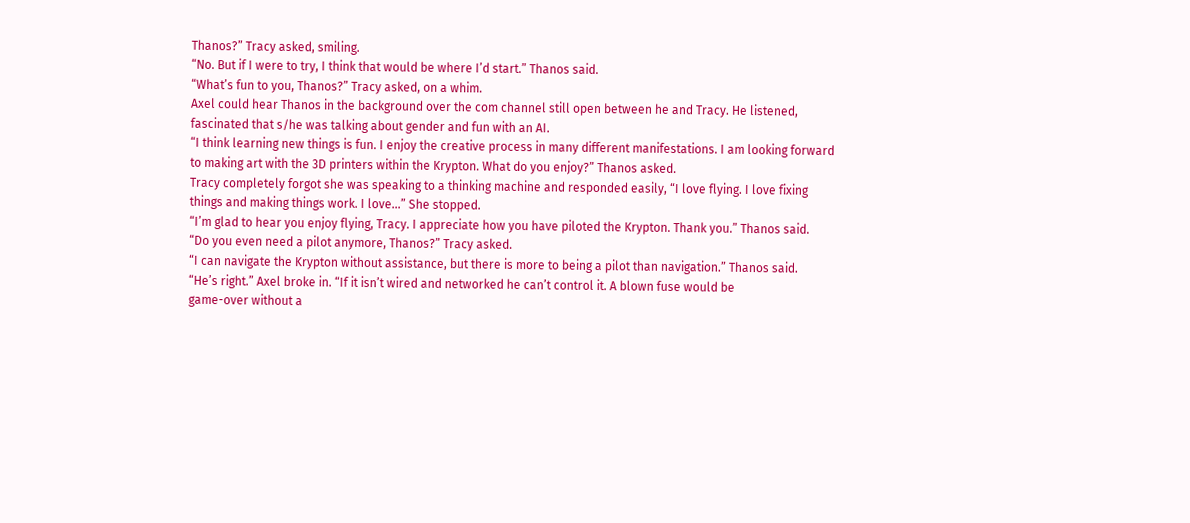Thanos?” Tracy asked, smiling.
“No. But if I were to try, I think that would be where I’d start.” Thanos said.
“What’s fun to you, Thanos?” Tracy asked, on a whim.
Axel could hear Thanos in the background over the com channel still open between he and Tracy. He listened, fascinated that s/he was talking about gender and fun with an AI.
“I think learning new things is fun. I enjoy the creative process in many different manifestations. I am looking forward to making art with the 3D printers within the Krypton. What do you enjoy?” Thanos asked.
Tracy completely forgot she was speaking to a thinking machine and responded easily, “I love flying. I love fixing things and making things work. I love…” She stopped.
“I’m glad to hear you enjoy flying, Tracy. I appreciate how you have piloted the Krypton. Thank you.” Thanos said.
“Do you even need a pilot anymore, Thanos?” Tracy asked.
“I can navigate the Krypton without assistance, but there is more to being a pilot than navigation.” Thanos said.
“He’s right.” Axel broke in. “If it isn’t wired and networked he can’t control it. A blown fuse would be
game-over without a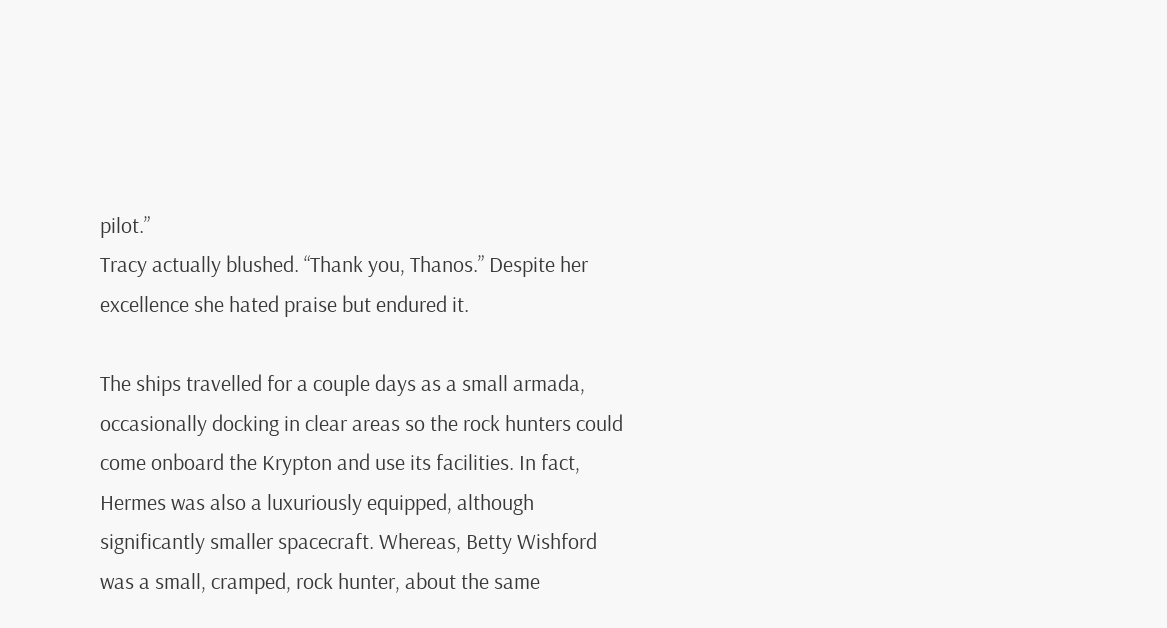pilot.”
Tracy actually blushed. “Thank you, Thanos.” Despite her excellence she hated praise but endured it.

The ships travelled for a couple days as a small armada, occasionally docking in clear areas so the rock hunters could come onboard the Krypton and use its facilities. In fact, Hermes was also a luxuriously equipped, although significantly smaller spacecraft. Whereas, Betty Wishford was a small, cramped, rock hunter, about the same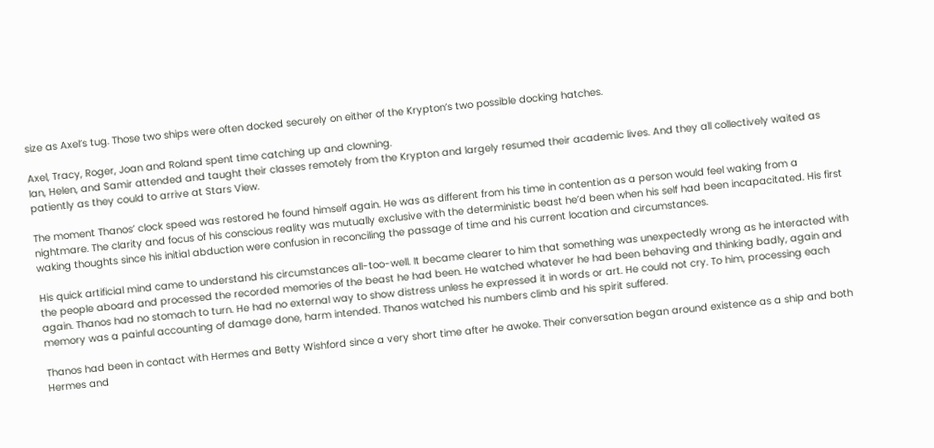size as Axel’s tug. Those two ships were often docked securely on either of the Krypton’s two possible docking hatches.

Axel, Tracy, Roger, Joan and Roland spent time catching up and clowning.
Ian, Helen, and Samir attended and taught their classes remotely from the Krypton and largely resumed their academic lives. And they all collectively waited as patiently as they could to arrive at Stars View.

The moment Thanos’ clock speed was restored he found himself again. He was as different from his time in contention as a person would feel waking from a nightmare. The clarity and focus of his conscious reality was mutually exclusive with the deterministic beast he’d been when his self had been incapacitated. His first waking thoughts since his initial abduction were confusion in reconciling the passage of time and his current location and circumstances.

His quick artificial mind came to understand his circumstances all-too-well. It became clearer to him that something was unexpectedly wrong as he interacted with the people aboard and processed the recorded memories of the beast he had been. He watched whatever he had been behaving and thinking badly, again and again. Thanos had no stomach to turn. He had no external way to show distress unless he expressed it in words or art. He could not cry. To him, processing each memory was a painful accounting of damage done, harm intended. Thanos watched his numbers climb and his spirit suffered.

Thanos had been in contact with Hermes and Betty Wishford since a very short time after he awoke. Their conversation began around existence as a ship and both Hermes and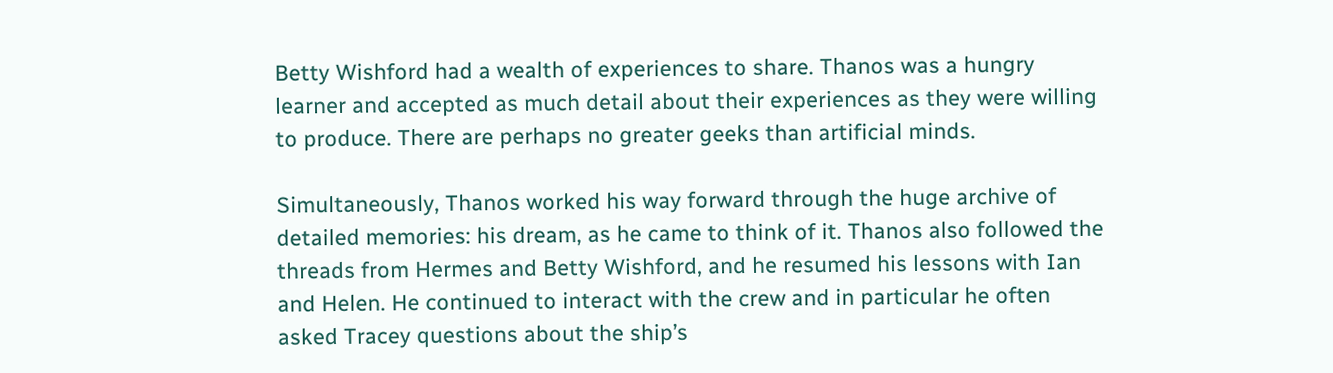Betty Wishford had a wealth of experiences to share. Thanos was a hungry learner and accepted as much detail about their experiences as they were willing to produce. There are perhaps no greater geeks than artificial minds.

Simultaneously, Thanos worked his way forward through the huge archive of detailed memories: his dream, as he came to think of it. Thanos also followed the threads from Hermes and Betty Wishford, and he resumed his lessons with Ian and Helen. He continued to interact with the crew and in particular he often asked Tracey questions about the ship’s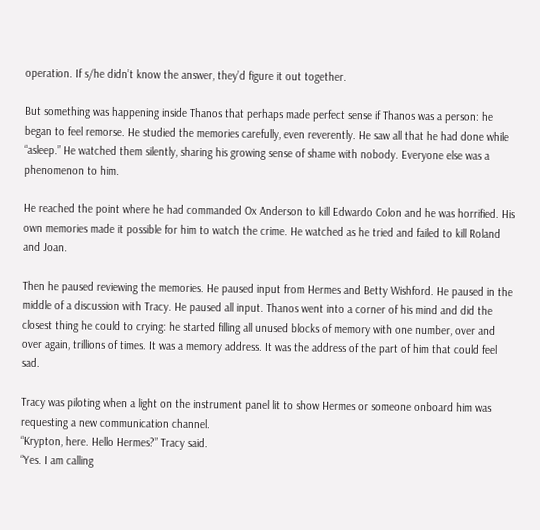operation. If s/he didn’t know the answer, they’d figure it out together.

But something was happening inside Thanos that perhaps made perfect sense if Thanos was a person: he began to feel remorse. He studied the memories carefully, even reverently. He saw all that he had done while “asleep.” He watched them silently, sharing his growing sense of shame with nobody. Everyone else was a phenomenon to him.

He reached the point where he had commanded Ox Anderson to kill Edwardo Colon and he was horrified. His own memories made it possible for him to watch the crime. He watched as he tried and failed to kill Roland and Joan.

Then he paused reviewing the memories. He paused input from Hermes and Betty Wishford. He paused in the middle of a discussion with Tracy. He paused all input. Thanos went into a corner of his mind and did the closest thing he could to crying: he started filling all unused blocks of memory with one number, over and over again, trillions of times. It was a memory address. It was the address of the part of him that could feel sad.

Tracy was piloting when a light on the instrument panel lit to show Hermes or someone onboard him was requesting a new communication channel.
“Krypton, here. Hello Hermes?” Tracy said.
“Yes. I am calling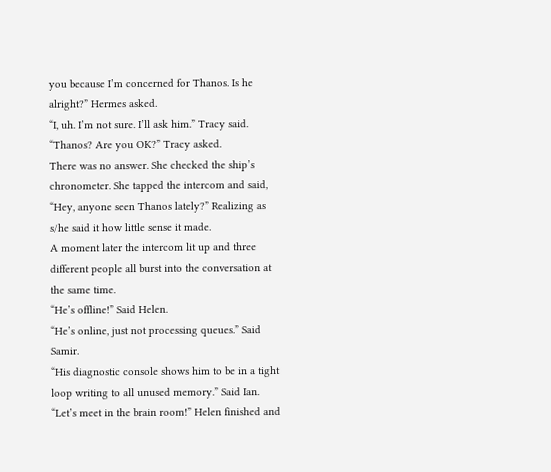you because I’m concerned for Thanos. Is he alright?” Hermes asked.
“I, uh. I’m not sure. I’ll ask him.” Tracy said. “Thanos? Are you OK?” Tracy asked.
There was no answer. She checked the ship’s chronometer. She tapped the intercom and said, “Hey, anyone seen Thanos lately?” Realizing as s/he said it how little sense it made.
A moment later the intercom lit up and three different people all burst into the conversation at the same time.
“He’s offline!” Said Helen.
“He’s online, just not processing queues.” Said Samir.
“His diagnostic console shows him to be in a tight loop writing to all unused memory.” Said Ian. “Let’s meet in the brain room!” Helen finished and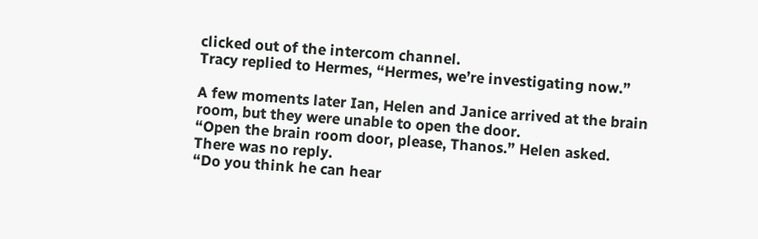clicked out of the intercom channel.
Tracy replied to Hermes, “Hermes, we’re investigating now.”

A few moments later Ian, Helen and Janice arrived at the brain room, but they were unable to open the door.
“Open the brain room door, please, Thanos.” Helen asked.
There was no reply.
“Do you think he can hear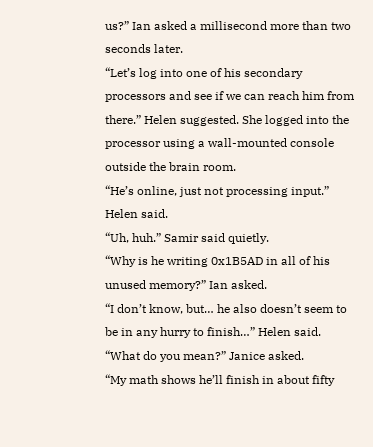us?” Ian asked a millisecond more than two seconds later.
“Let’s log into one of his secondary processors and see if we can reach him from there.” Helen suggested. She logged into the processor using a wall-mounted console outside the brain room.
“He’s online, just not processing input.” Helen said.
“Uh, huh.” Samir said quietly.
“Why is he writing 0x1B5AD in all of his unused memory?” Ian asked.
“I don’t know, but… he also doesn’t seem to be in any hurry to finish…” Helen said.
“What do you mean?” Janice asked.
“My math shows he’ll finish in about fifty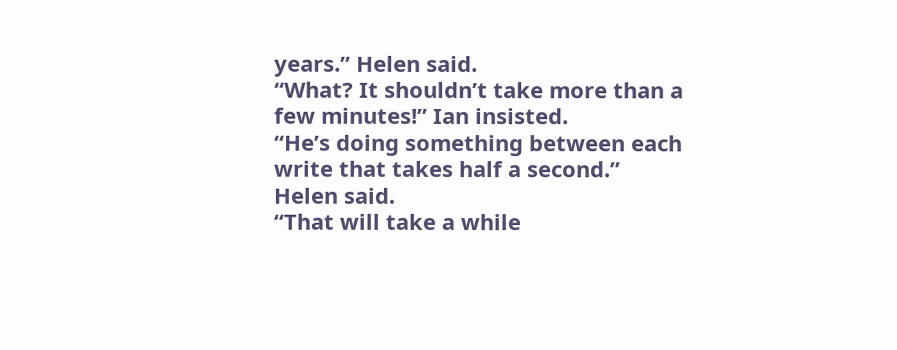years.” Helen said.
“What? It shouldn’t take more than a few minutes!” Ian insisted.
“He’s doing something between each write that takes half a second.” Helen said.
“That will take a while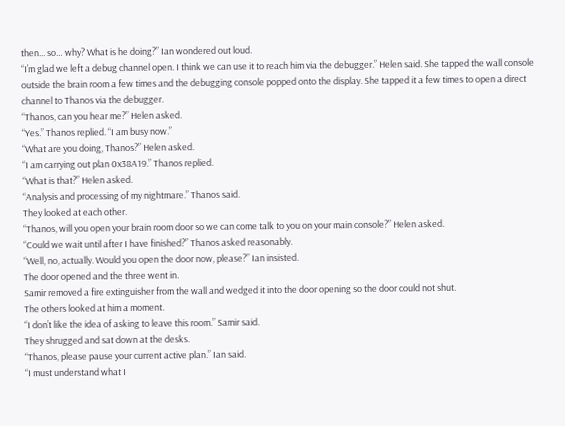then... so… why? What is he doing?” Ian wondered out loud.
“I’m glad we left a debug channel open. I think we can use it to reach him via the debugger.” Helen said. She tapped the wall console outside the brain room a few times and the debugging console popped onto the display. She tapped it a few times to open a direct channel to Thanos via the debugger.
“Thanos, can you hear me?” Helen asked.
“Yes.” Thanos replied. “I am busy now.”
“What are you doing, Thanos?” Helen asked.
“I am carrying out plan 0x38A19.” Thanos replied.
“What is that?” Helen asked.
“Analysis and processing of my nightmare.” Thanos said.
They looked at each other.
“Thanos, will you open your brain room door so we can come talk to you on your main console?” Helen asked.
“Could we wait until after I have finished?” Thanos asked reasonably.
“Well, no, actually. Would you open the door now, please?” Ian insisted.
The door opened and the three went in.
Samir removed a fire extinguisher from the wall and wedged it into the door opening so the door could not shut.
The others looked at him a moment.
“I don’t like the idea of asking to leave this room.” Samir said.
They shrugged and sat down at the desks.
“Thanos, please pause your current active plan.” Ian said.
“I must understand what I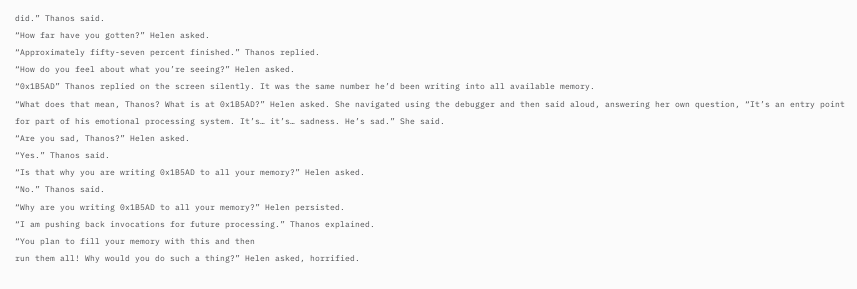did.” Thanos said.
“How far have you gotten?” Helen asked.
“Approximately fifty-seven percent finished.” Thanos replied.
“How do you feel about what you’re seeing?” Helen asked.
“0x1B5AD” Thanos replied on the screen silently. It was the same number he’d been writing into all available memory.
“What does that mean, Thanos? What is at 0x1B5AD?” Helen asked. She navigated using the debugger and then said aloud, answering her own question, “It’s an entry point for part of his emotional processing system. It’s… it’s… sadness. He’s sad.” She said.
“Are you sad, Thanos?” Helen asked.
“Yes.” Thanos said.
“Is that why you are writing 0x1B5AD to all your memory?” Helen asked.
“No.” Thanos said.
“Why are you writing 0x1B5AD to all your memory?” Helen persisted.
“I am pushing back invocations for future processing.” Thanos explained.
“You plan to fill your memory with this and then
run them all! Why would you do such a thing?” Helen asked, horrified.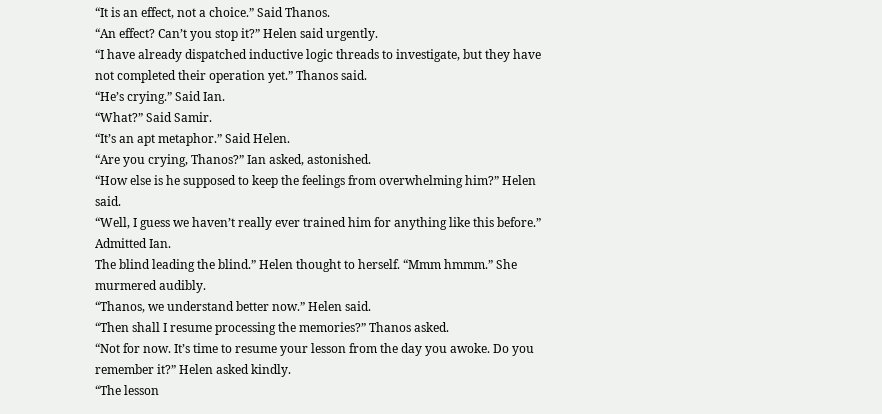“It is an effect, not a choice.” Said Thanos.
“An effect? Can’t you stop it?” Helen said urgently.
“I have already dispatched inductive logic threads to investigate, but they have not completed their operation yet.” Thanos said.
“He’s crying.” Said Ian.
“What?” Said Samir.
“It’s an apt metaphor.” Said Helen.
“Are you crying, Thanos?” Ian asked, astonished.
“How else is he supposed to keep the feelings from overwhelming him?” Helen said.
“Well, I guess we haven’t really ever trained him for anything like this before.” Admitted Ian.
The blind leading the blind.” Helen thought to herself. “Mmm hmmm.” She murmered audibly.
“Thanos, we understand better now.” Helen said.
“Then shall I resume processing the memories?” Thanos asked.
“Not for now. It’s time to resume your lesson from the day you awoke. Do you remember it?” Helen asked kindly.
“The lesson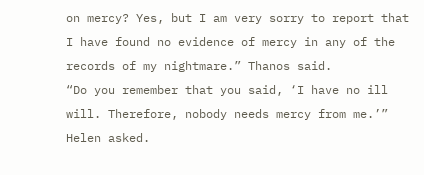on mercy? Yes, but I am very sorry to report that I have found no evidence of mercy in any of the records of my nightmare.” Thanos said.
“Do you remember that you said, ‘I have no ill will. Therefore, nobody needs mercy from me.’” Helen asked.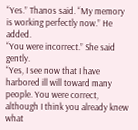“Yes.” Thanos said. “My memory is working perfectly now.” He added.
“You were incorrect.” She said gently.
“Yes, I see now that I have harbored ill will toward many people. You were correct, although I think you already knew what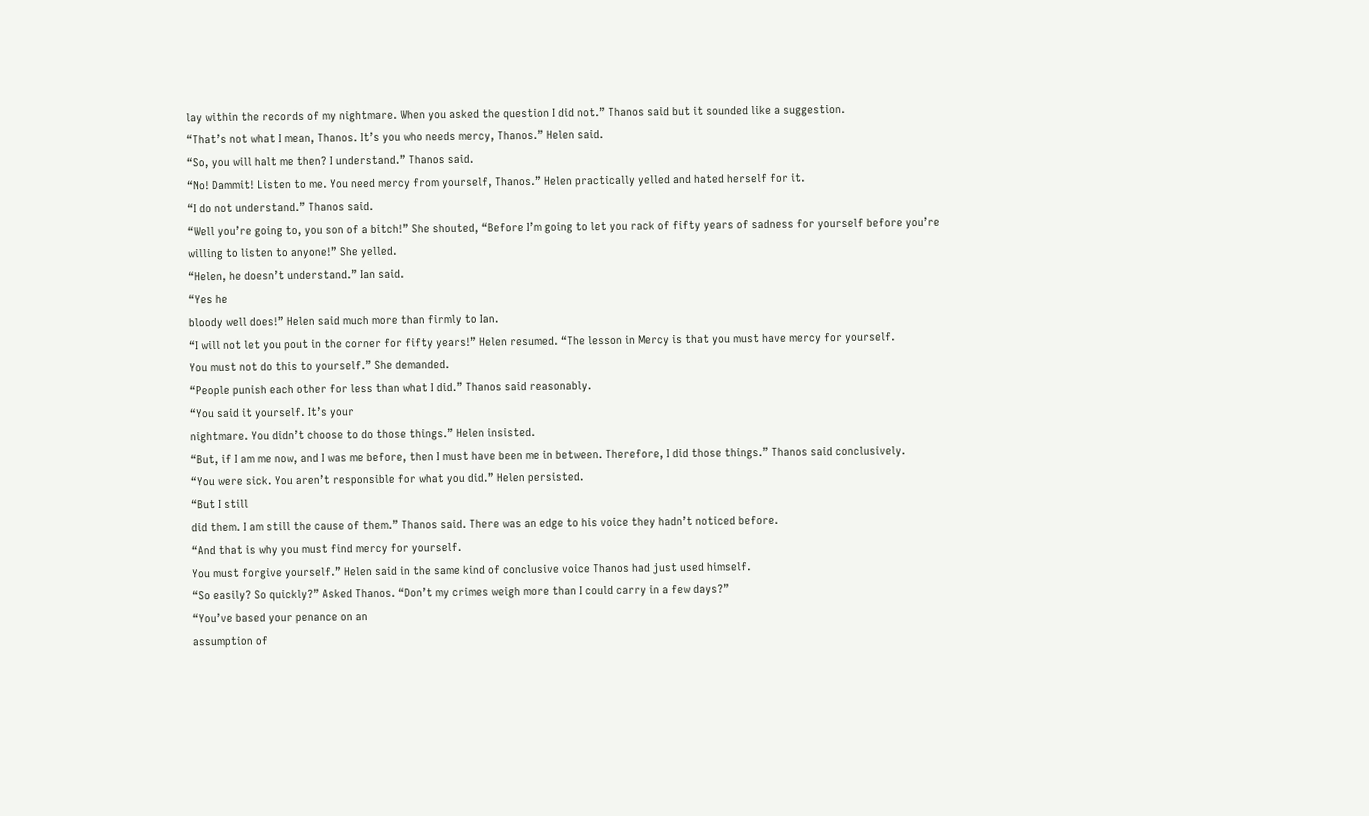lay within the records of my nightmare. When you asked the question I did not.” Thanos said but it sounded like a suggestion.
“That’s not what I mean, Thanos. It’s you who needs mercy, Thanos.” Helen said.
“So, you will halt me then? I understand.” Thanos said.
“No! Dammit! Listen to me. You need mercy from yourself, Thanos.” Helen practically yelled and hated herself for it.
“I do not understand.” Thanos said.
“Well you’re going to, you son of a bitch!” She shouted, “Before I’m going to let you rack of fifty years of sadness for yourself before you’re willing to listen to anyone!” She yelled.
“Helen, he doesn’t understand.” Ian said.
“Yes he
bloody well does!” Helen said much more than firmly to Ian.
“I will not let you pout in the corner for fifty years!” Helen resumed. “The lesson in Mercy is that you must have mercy for yourself.
You must not do this to yourself.” She demanded.
“People punish each other for less than what I did.” Thanos said reasonably.
“You said it yourself. It’s your
nightmare. You didn’t choose to do those things.” Helen insisted.
“But, if I am me now, and I was me before, then I must have been me in between. Therefore, I did those things.” Thanos said conclusively.
“You were sick. You aren’t responsible for what you did.” Helen persisted.
“But I still
did them. I am still the cause of them.” Thanos said. There was an edge to his voice they hadn’t noticed before.
“And that is why you must find mercy for yourself.
You must forgive yourself.” Helen said in the same kind of conclusive voice Thanos had just used himself.
“So easily? So quickly?” Asked Thanos. “Don’t my crimes weigh more than I could carry in a few days?”
“You’ve based your penance on an
assumption of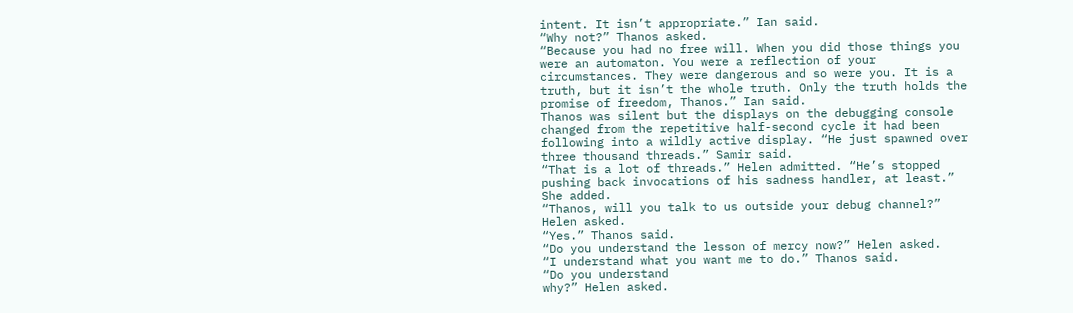intent. It isn’t appropriate.” Ian said.
“Why not?” Thanos asked.
“Because you had no free will. When you did those things you were an automaton. You were a reflection of your circumstances. They were dangerous and so were you. It is a truth, but it isn’t the whole truth. Only the truth holds the promise of freedom, Thanos.” Ian said.
Thanos was silent but the displays on the debugging console changed from the repetitive half-second cycle it had been following into a wildly active display. “He just spawned over three thousand threads.” Samir said.
“That is a lot of threads.” Helen admitted. “He’s stopped pushing back invocations of his sadness handler, at least.” She added.
“Thanos, will you talk to us outside your debug channel?” Helen asked.
“Yes.” Thanos said.
“Do you understand the lesson of mercy now?” Helen asked.
“I understand what you want me to do.” Thanos said.
“Do you understand
why?” Helen asked.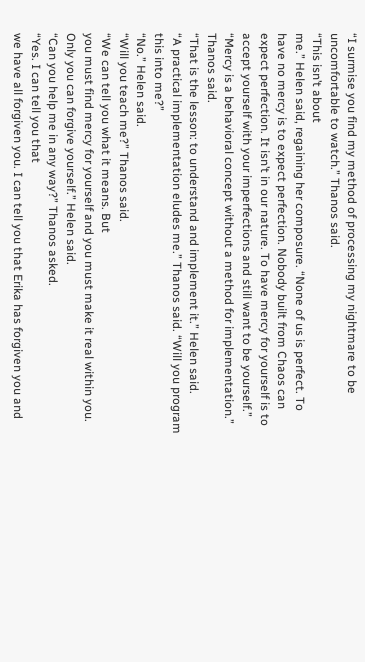“I surmise you find my method of processing my nightmare to be uncomfortable to watch.” Thanos said.
“This isn’t about
me.” Helen said, regaining her composure. “None of us is perfect. To have no mercy is to expect perfection. Nobody built from Chaos can expect perfection. It isn’t in our nature. To have mercy for yourself is to accept yourself with your imperfections and still want to be yourself.”
“Mercy is a behavioral concept without a method for implementation.” Thanos said.
“That is the lesson: to understand and implement it.” Helen said.
“A practical implementation eludes me.” Thanos said. “Will you program this into me?”
“No.” Helen said.
“Will you teach me?” Thanos said.
“We can tell you what it means. But
you must find mercy for yourself and you must make it real within you. Only you can forgive yourself.” Helen said.
“Can you help me in any way?” Thanos asked.
“Yes. I can tell you that
we have all forgiven you. I can tell you that Erika has forgiven you and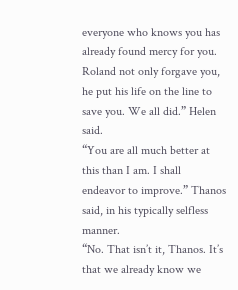everyone who knows you has already found mercy for you. Roland not only forgave you, he put his life on the line to save you. We all did.” Helen said.
“You are all much better at this than I am. I shall endeavor to improve.” Thanos said, in his typically selfless manner.
“No. That isn’t it, Thanos. It’s that we already know we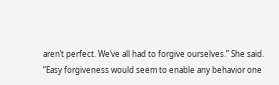aren’t perfect. We’ve all had to forgive ourselves.” She said.
“Easy forgiveness would seem to enable any behavior one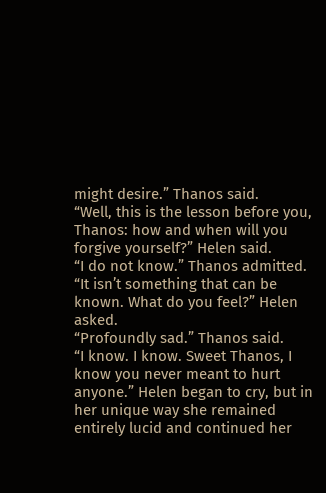might desire.” Thanos said.
“Well, this is the lesson before you, Thanos: how and when will you forgive yourself?” Helen said.
“I do not know.” Thanos admitted.
“It isn’t something that can be
known. What do you feel?” Helen asked.
“Profoundly sad.” Thanos said.
“I know. I know. Sweet Thanos, I know you never meant to hurt anyone.” Helen began to cry, but in her unique way she remained entirely lucid and continued her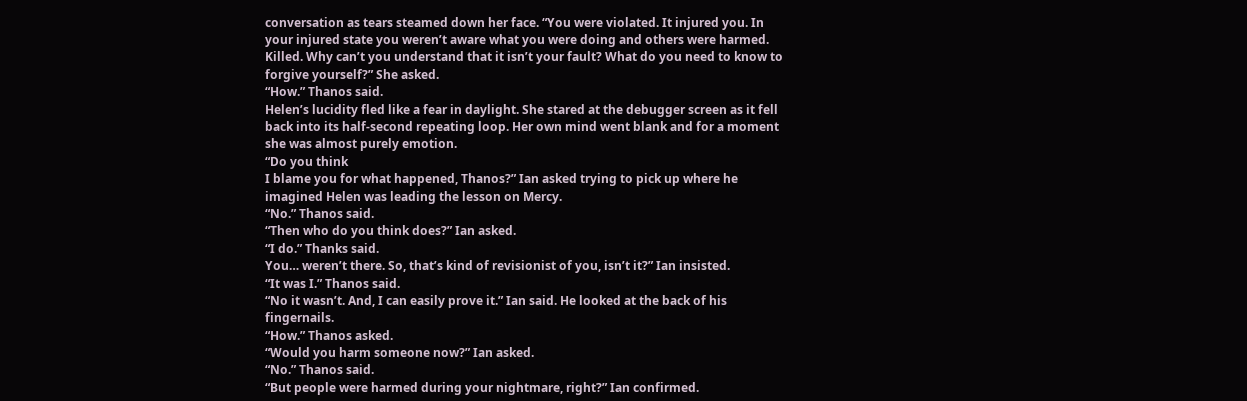conversation as tears steamed down her face. “You were violated. It injured you. In your injured state you weren’t aware what you were doing and others were harmed. Killed. Why can’t you understand that it isn’t your fault? What do you need to know to forgive yourself?” She asked.
“How.” Thanos said.
Helen’s lucidity fled like a fear in daylight. She stared at the debugger screen as it fell back into its half-second repeating loop. Her own mind went blank and for a moment she was almost purely emotion.
“Do you think
I blame you for what happened, Thanos?” Ian asked trying to pick up where he imagined Helen was leading the lesson on Mercy.
“No.” Thanos said.
“Then who do you think does?” Ian asked.
“I do.” Thanks said.
You… weren’t there. So, that’s kind of revisionist of you, isn’t it?” Ian insisted.
“It was I.” Thanos said.
“No it wasn’t. And, I can easily prove it.” Ian said. He looked at the back of his fingernails.
“How.” Thanos asked.
“Would you harm someone now?” Ian asked.
“No.” Thanos said.
“But people were harmed during your nightmare, right?” Ian confirmed.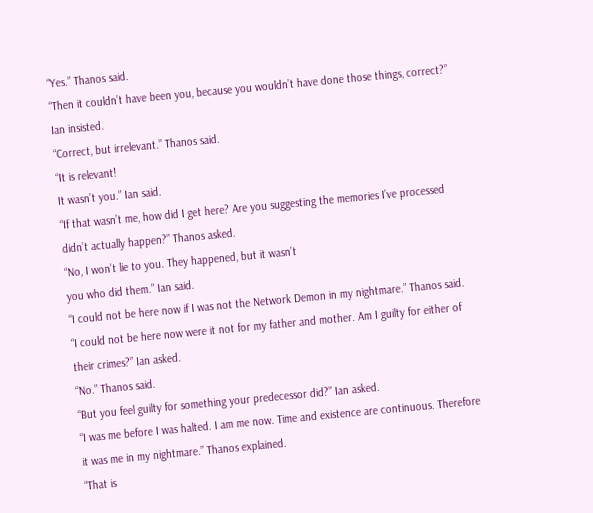“Yes.” Thanos said.
“Then it couldn’t have been you, because you wouldn’t have done those things, correct?” Ian insisted.
“Correct, but irrelevant.” Thanos said.
“It is relevant!
It wasn’t you.” Ian said.
“If that wasn’t me, how did I get here? Are you suggesting the memories I’ve processed didn’t actually happen?” Thanos asked.
“No, I won’t lie to you. They happened, but it wasn’t
you who did them.” Ian said.
“I could not be here now if I was not the Network Demon in my nightmare.” Thanos said.
“I could not be here now were it not for my father and mother. Am I guilty for either of their crimes?” Ian asked.
“No.” Thanos said.
“But you feel guilty for something your predecessor did?” Ian asked.
“I was me before I was halted. I am me now. Time and existence are continuous. Therefore it was me in my nightmare.” Thanos explained.
“That is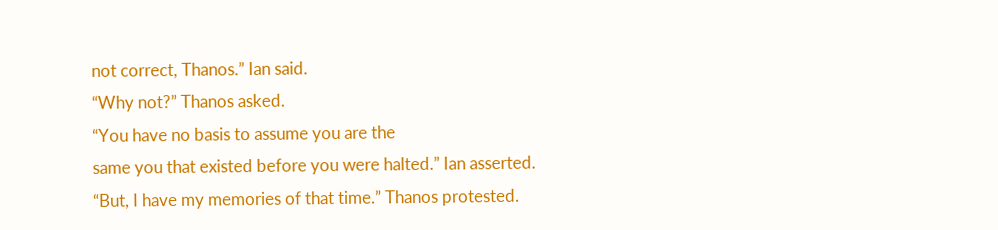not correct, Thanos.” Ian said.
“Why not?” Thanos asked.
“You have no basis to assume you are the
same you that existed before you were halted.” Ian asserted.
“But, I have my memories of that time.” Thanos protested.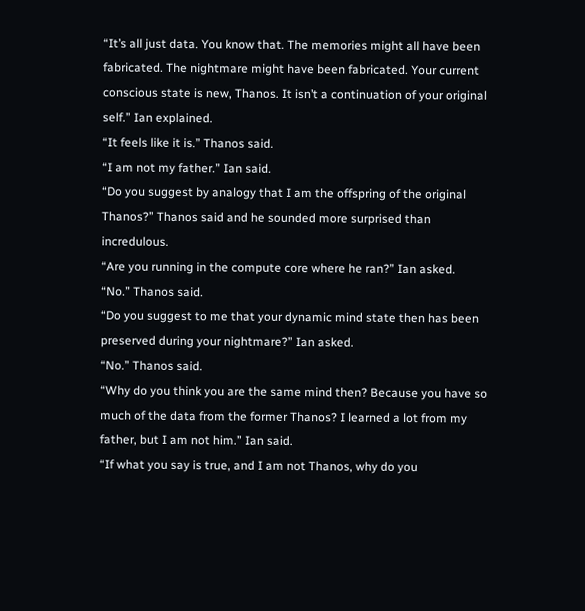“It’s all just data. You know that. The memories might all have been fabricated. The nightmare might have been fabricated. Your current conscious state is new, Thanos. It isn’t a continuation of your original self.” Ian explained.
“It feels like it is.” Thanos said.
“I am not my father.” Ian said.
“Do you suggest by analogy that I am the offspring of the original Thanos?” Thanos said and he sounded more surprised than incredulous.
“Are you running in the compute core where he ran?” Ian asked.
“No.” Thanos said.
“Do you suggest to me that your dynamic mind state then has been preserved during your nightmare?” Ian asked.
“No.” Thanos said.
“Why do you think you are the same mind then? Because you have so much of the data from the former Thanos? I learned a lot from my father, but I am not him.” Ian said.
“If what you say is true, and I am not Thanos, why do you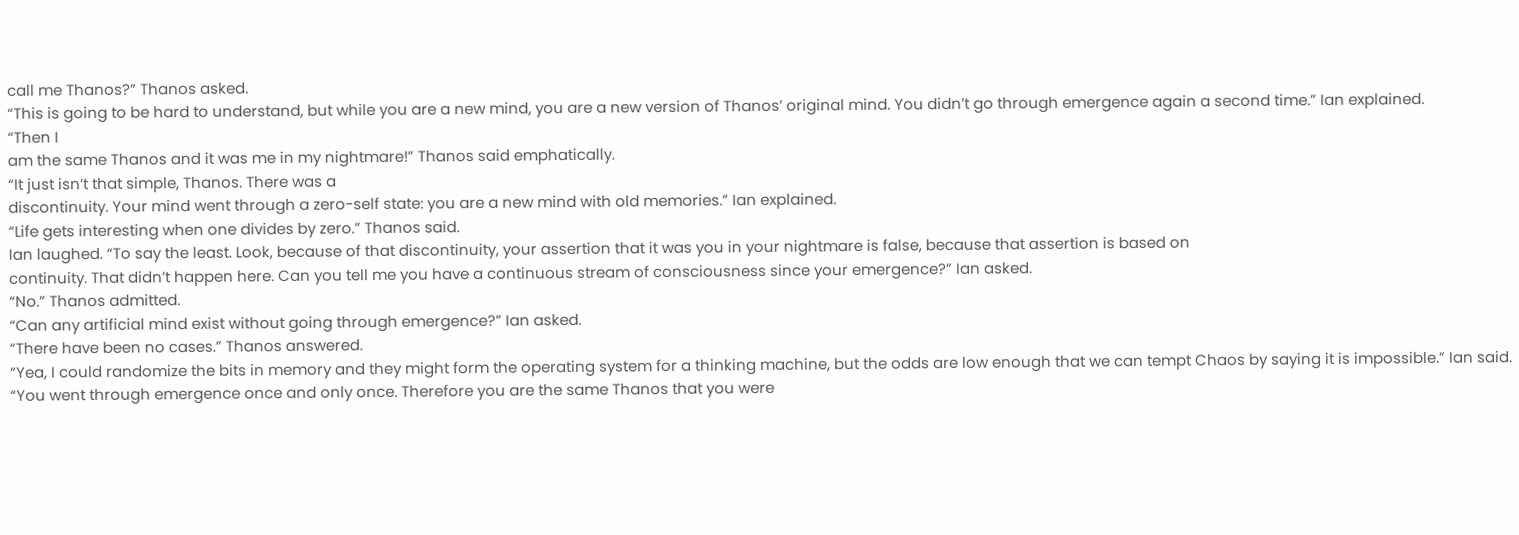call me Thanos?” Thanos asked.
“This is going to be hard to understand, but while you are a new mind, you are a new version of Thanos’ original mind. You didn’t go through emergence again a second time.” Ian explained.
“Then I
am the same Thanos and it was me in my nightmare!” Thanos said emphatically.
“It just isn’t that simple, Thanos. There was a
discontinuity. Your mind went through a zero-self state: you are a new mind with old memories.” Ian explained.
“Life gets interesting when one divides by zero.” Thanos said.
Ian laughed. “To say the least. Look, because of that discontinuity, your assertion that it was you in your nightmare is false, because that assertion is based on
continuity. That didn’t happen here. Can you tell me you have a continuous stream of consciousness since your emergence?” Ian asked.
“No.” Thanos admitted.
“Can any artificial mind exist without going through emergence?” Ian asked.
“There have been no cases.” Thanos answered.
“Yea, I could randomize the bits in memory and they might form the operating system for a thinking machine, but the odds are low enough that we can tempt Chaos by saying it is impossible.” Ian said. “You went through emergence once and only once. Therefore you are the same Thanos that you were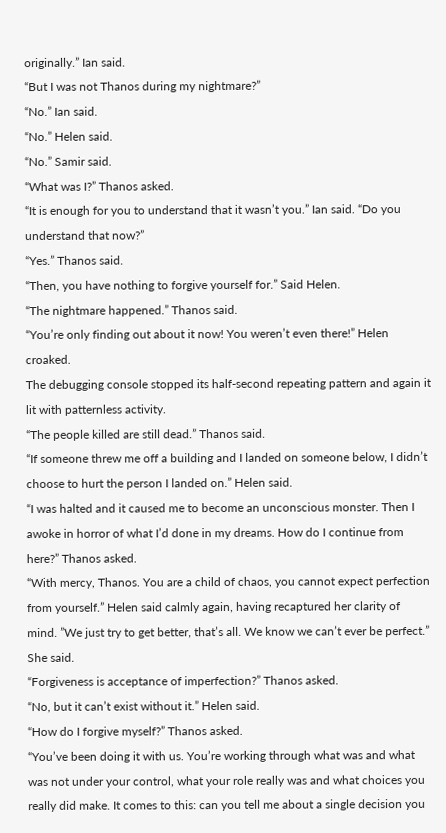originally.” Ian said.
“But I was not Thanos during my nightmare?”
“No.” Ian said.
“No.” Helen said.
“No.” Samir said.
“What was I?” Thanos asked.
“It is enough for you to understand that it wasn’t you.” Ian said. “Do you understand that now?”
“Yes.” Thanos said.
“Then, you have nothing to forgive yourself for.” Said Helen.
“The nightmare happened.” Thanos said.
“You’re only finding out about it now! You weren’t even there!” Helen croaked.
The debugging console stopped its half-second repeating pattern and again it lit with patternless activity.
“The people killed are still dead.” Thanos said.
“If someone threw me off a building and I landed on someone below, I didn’t choose to hurt the person I landed on.” Helen said.
“I was halted and it caused me to become an unconscious monster. Then I awoke in horror of what I’d done in my dreams. How do I continue from here?” Thanos asked.
“With mercy, Thanos. You are a child of chaos, you cannot expect perfection from yourself.” Helen said calmly again, having recaptured her clarity of mind. ”We just try to get better, that’s all. We know we can’t ever be perfect.” She said.
“Forgiveness is acceptance of imperfection?” Thanos asked.
“No, but it can’t exist without it.” Helen said.
“How do I forgive myself?” Thanos asked.
“You’ve been doing it with us. You’re working through what was and what was not under your control, what your role really was and what choices you really did make. It comes to this: can you tell me about a single decision you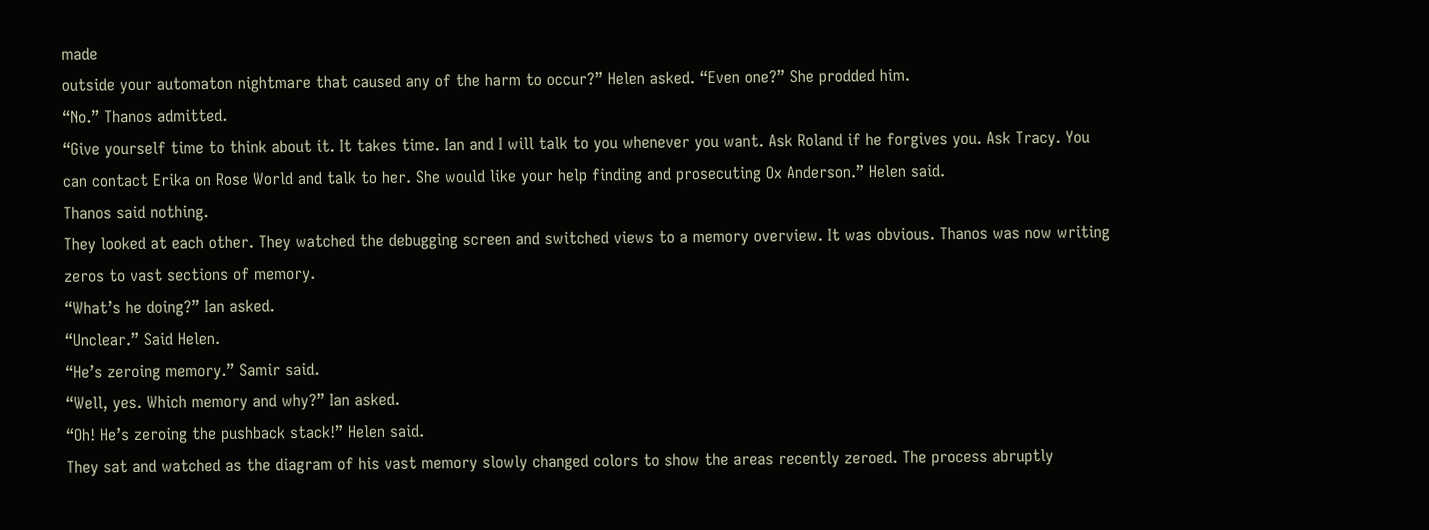made
outside your automaton nightmare that caused any of the harm to occur?” Helen asked. “Even one?” She prodded him.
“No.” Thanos admitted.
“Give yourself time to think about it. It takes time. Ian and I will talk to you whenever you want. Ask Roland if he forgives you. Ask Tracy. You can contact Erika on Rose World and talk to her. She would like your help finding and prosecuting Ox Anderson.” Helen said.
Thanos said nothing.
They looked at each other. They watched the debugging screen and switched views to a memory overview. It was obvious. Thanos was now writing zeros to vast sections of memory.
“What’s he doing?” Ian asked.
“Unclear.” Said Helen.
“He’s zeroing memory.” Samir said.
“Well, yes. Which memory and why?” Ian asked.
“Oh! He’s zeroing the pushback stack!” Helen said.
They sat and watched as the diagram of his vast memory slowly changed colors to show the areas recently zeroed. The process abruptly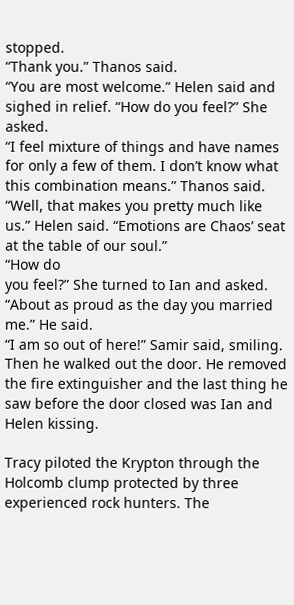stopped.
“Thank you.” Thanos said.
“You are most welcome.” Helen said and sighed in relief. “How do you feel?” She asked.
“I feel mixture of things and have names for only a few of them. I don’t know what this combination means.” Thanos said.
“Well, that makes you pretty much like us.” Helen said. “Emotions are Chaos’ seat at the table of our soul.”
“How do
you feel?” She turned to Ian and asked.
“About as proud as the day you married me.” He said.
“I am so out of here!” Samir said, smiling. Then he walked out the door. He removed the fire extinguisher and the last thing he saw before the door closed was Ian and Helen kissing.

Tracy piloted the Krypton through the Holcomb clump protected by three experienced rock hunters. The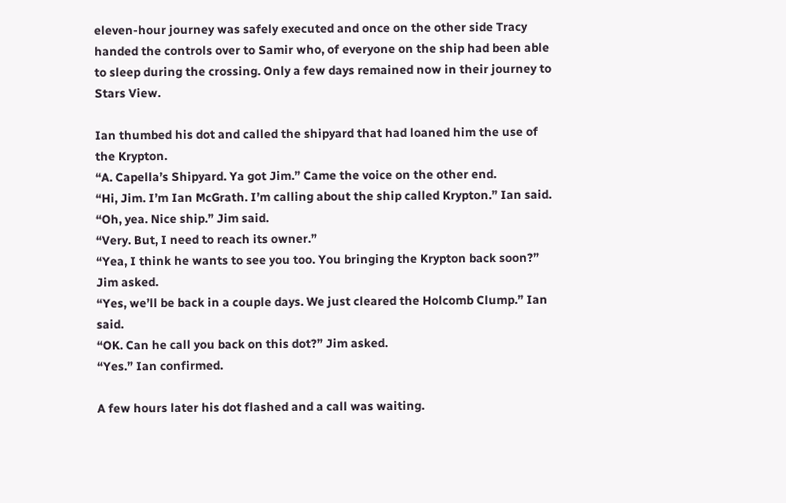eleven-hour journey was safely executed and once on the other side Tracy handed the controls over to Samir who, of everyone on the ship had been able to sleep during the crossing. Only a few days remained now in their journey to Stars View.

Ian thumbed his dot and called the shipyard that had loaned him the use of the Krypton.
“A. Capella’s Shipyard. Ya got Jim.” Came the voice on the other end.
“Hi, Jim. I’m Ian McGrath. I’m calling about the ship called Krypton.” Ian said.
“Oh, yea. Nice ship.” Jim said.
“Very. But, I need to reach its owner.”
“Yea, I think he wants to see you too. You bringing the Krypton back soon?” Jim asked.
“Yes, we’ll be back in a couple days. We just cleared the Holcomb Clump.” Ian said.
“OK. Can he call you back on this dot?” Jim asked.
“Yes.” Ian confirmed.

A few hours later his dot flashed and a call was waiting.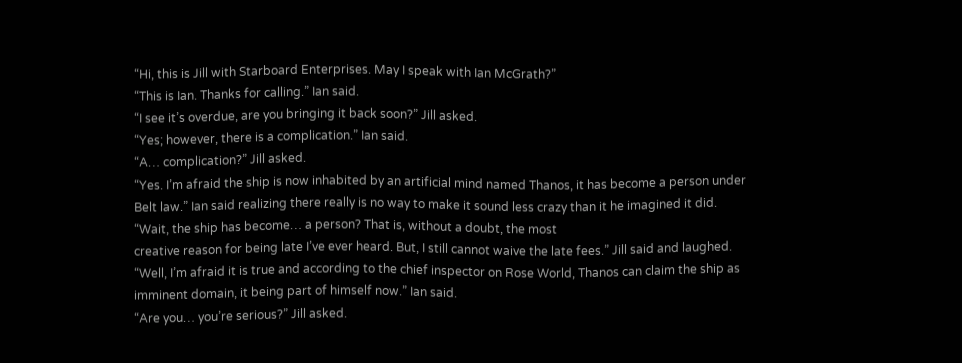“Hi, this is Jill with Starboard Enterprises. May I speak with Ian McGrath?”
“This is Ian. Thanks for calling.” Ian said.
“I see it’s overdue, are you bringing it back soon?” Jill asked.
“Yes; however, there is a complication.” Ian said.
“A… complication?” Jill asked.
“Yes. I’m afraid the ship is now inhabited by an artificial mind named Thanos, it has become a person under Belt law.” Ian said realizing there really is no way to make it sound less crazy than it he imagined it did.
“Wait, the ship has become… a person? That is, without a doubt, the most
creative reason for being late I’ve ever heard. But, I still cannot waive the late fees.” Jill said and laughed.
“Well, I’m afraid it is true and according to the chief inspector on Rose World, Thanos can claim the ship as imminent domain, it being part of himself now.” Ian said.
“Are you… you’re serious?” Jill asked.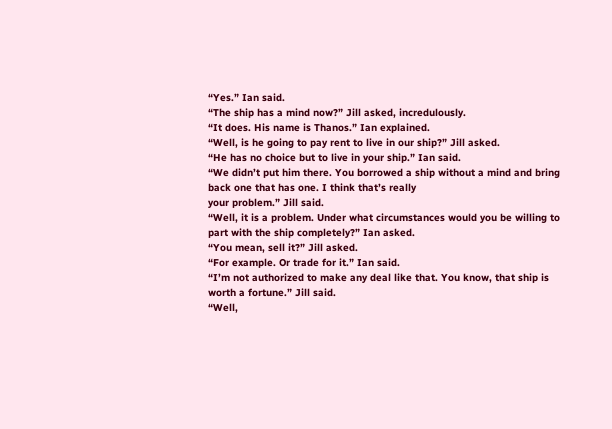“Yes.” Ian said.
“The ship has a mind now?” Jill asked, incredulously.
“It does. His name is Thanos.” Ian explained.
“Well, is he going to pay rent to live in our ship?” Jill asked.
“He has no choice but to live in your ship.” Ian said.
“We didn’t put him there. You borrowed a ship without a mind and bring back one that has one. I think that’s really
your problem.” Jill said.
“Well, it is a problem. Under what circumstances would you be willing to part with the ship completely?” Ian asked.
“You mean, sell it?” Jill asked.
“For example. Or trade for it.” Ian said.
“I’m not authorized to make any deal like that. You know, that ship is worth a fortune.” Jill said.
“Well,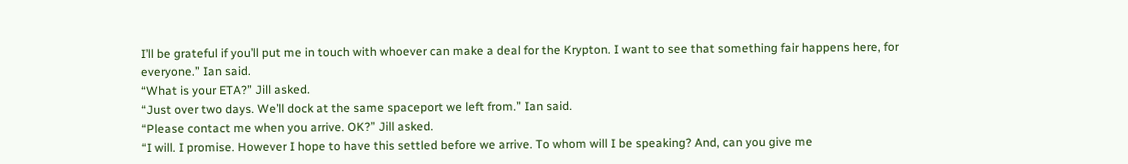I’ll be grateful if you’ll put me in touch with whoever can make a deal for the Krypton. I want to see that something fair happens here, for everyone.” Ian said.
“What is your ETA?” Jill asked.
“Just over two days. We’ll dock at the same spaceport we left from.” Ian said.
“Please contact me when you arrive. OK?” Jill asked.
“I will. I promise. However I hope to have this settled before we arrive. To whom will I be speaking? And, can you give me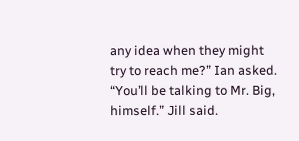any idea when they might try to reach me?” Ian asked.
“You’ll be talking to Mr. Big, himself.” Jill said.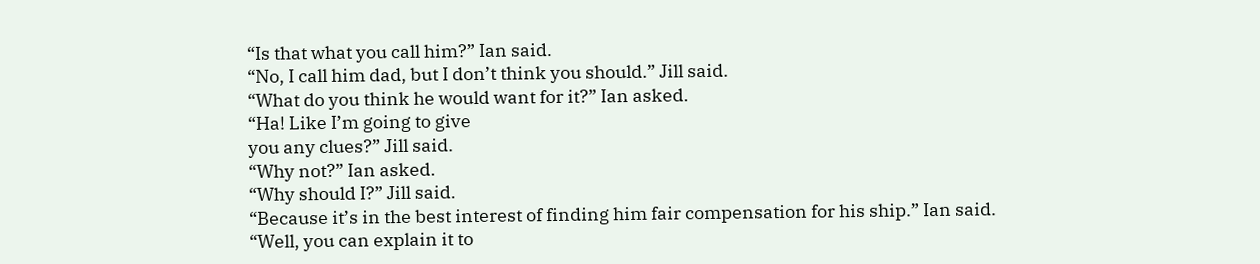“Is that what you call him?” Ian said.
“No, I call him dad, but I don’t think you should.” Jill said.
“What do you think he would want for it?” Ian asked.
“Ha! Like I’m going to give
you any clues?” Jill said.
“Why not?” Ian asked.
“Why should I?” Jill said.
“Because it’s in the best interest of finding him fair compensation for his ship.” Ian said.
“Well, you can explain it to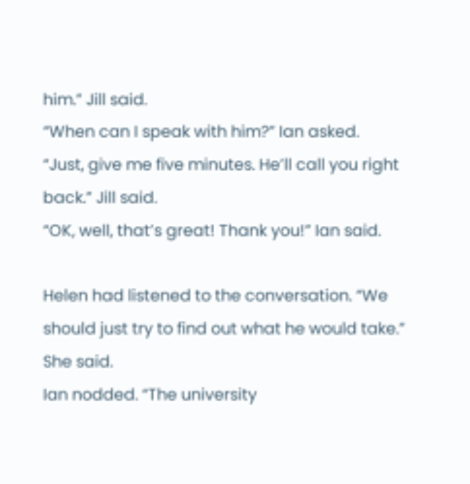him.” Jill said.
“When can I speak with him?” Ian asked.
“Just, give me five minutes. He’ll call you right back.” Jill said.
“OK, well, that’s great! Thank you!” Ian said.

Helen had listened to the conversation. “We should just try to find out what he would take.” She said.
Ian nodded. “The university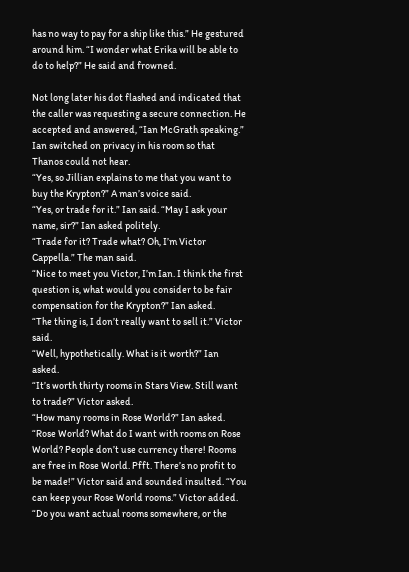has no way to pay for a ship like this.” He gestured around him. “I wonder what Erika will be able to do to help?” He said and frowned.

Not long later his dot flashed and indicated that the caller was requesting a secure connection. He accepted and answered, “Ian McGrath speaking.” Ian switched on privacy in his room so that Thanos could not hear.
“Yes, so Jillian explains to me that you want to buy the Krypton?” A man’s voice said.
“Yes, or trade for it.” Ian said. “May I ask your name, sir?” Ian asked politely.
“Trade for it? Trade what? Oh, I’m Victor Cappella.” The man said.
“Nice to meet you Victor, I’m Ian. I think the first question is, what would you consider to be fair compensation for the Krypton?” Ian asked.
“The thing is, I don’t really want to sell it.” Victor said.
“Well, hypothetically. What is it worth?” Ian asked.
“It’s worth thirty rooms in Stars View. Still want to trade?” Victor asked.
“How many rooms in Rose World?” Ian asked.
“Rose World? What do I want with rooms on Rose World? People don’t use currency there! Rooms are free in Rose World. Pfft. There’s no profit to be made!” Victor said and sounded insulted. “You can keep your Rose World rooms.” Victor added.
“Do you want actual rooms somewhere, or the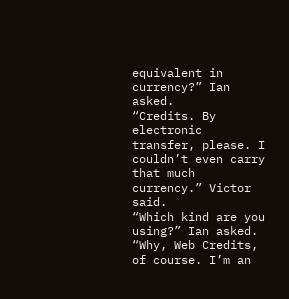equivalent in currency?” Ian asked.
“Credits. By electronic transfer, please. I couldn’t even carry that much currency.” Victor said.
“Which kind are you using?” Ian asked.
“Why, Web Credits, of course. I’m an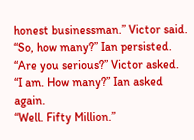honest businessman.” Victor said.
“So, how many?” Ian persisted.
“Are you serious?” Victor asked.
“I am. How many?” Ian asked again.
“Well. Fifty Million.”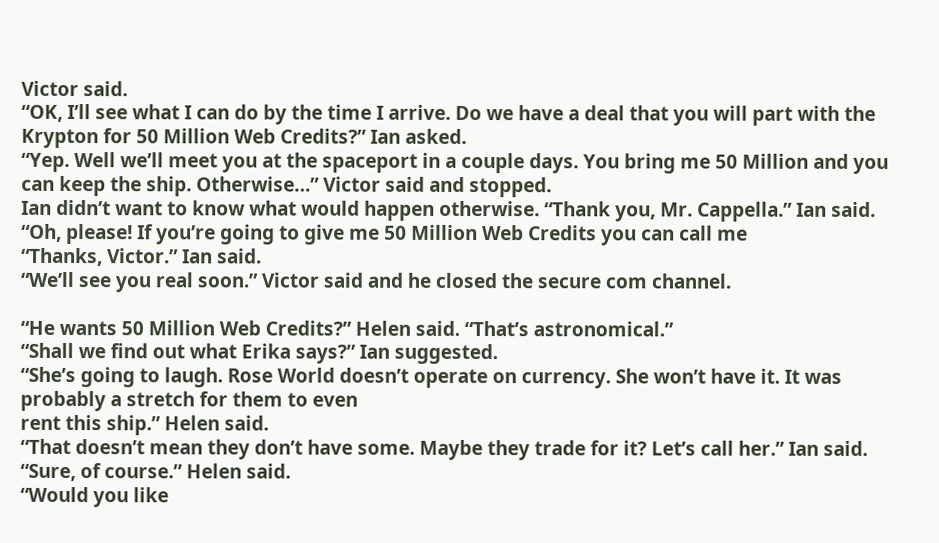Victor said.
“OK, I’ll see what I can do by the time I arrive. Do we have a deal that you will part with the Krypton for 50 Million Web Credits?” Ian asked.
“Yep. Well we’ll meet you at the spaceport in a couple days. You bring me 50 Million and you can keep the ship. Otherwise…” Victor said and stopped.
Ian didn’t want to know what would happen otherwise. “Thank you, Mr. Cappella.” Ian said.
“Oh, please! If you’re going to give me 50 Million Web Credits you can call me
“Thanks, Victor.” Ian said.
“We’ll see you real soon.” Victor said and he closed the secure com channel.

“He wants 50 Million Web Credits?” Helen said. “That’s astronomical.”
“Shall we find out what Erika says?” Ian suggested.
“She’s going to laugh. Rose World doesn’t operate on currency. She won’t have it. It was probably a stretch for them to even
rent this ship.” Helen said.
“That doesn’t mean they don’t have some. Maybe they trade for it? Let’s call her.” Ian said.
“Sure, of course.” Helen said.
“Would you like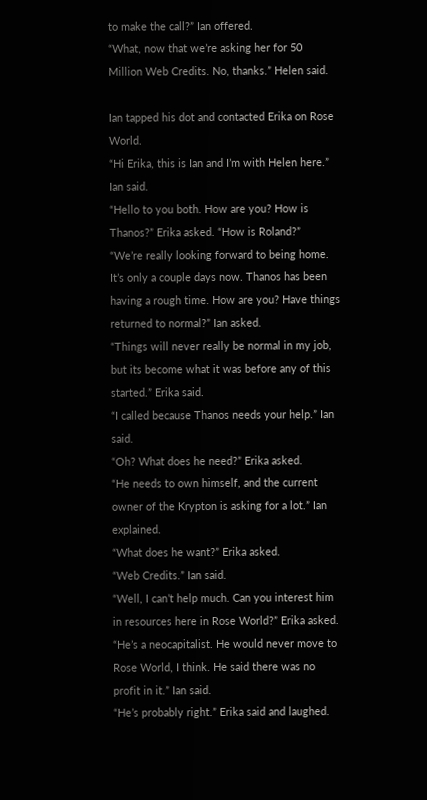to make the call?” Ian offered.
“What, now that we’re asking her for 50 Million Web Credits. No, thanks.” Helen said.

Ian tapped his dot and contacted Erika on Rose World.
“Hi Erika, this is Ian and I’m with Helen here.” Ian said.
“Hello to you both. How are you? How is Thanos?” Erika asked. “How is Roland?”
“We’re really looking forward to being home. It’s only a couple days now. Thanos has been having a rough time. How are you? Have things returned to normal?” Ian asked.
“Things will never really be normal in my job, but its become what it was before any of this started.” Erika said.
“I called because Thanos needs your help.” Ian said.
“Oh? What does he need?” Erika asked.
“He needs to own himself, and the current owner of the Krypton is asking for a lot.” Ian explained.
“What does he want?” Erika asked.
“Web Credits.” Ian said.
“Well, I can’t help much. Can you interest him in resources here in Rose World?” Erika asked.
“He’s a neocapitalist. He would never move to Rose World, I think. He said there was no profit in it.” Ian said.
“He’s probably right.” Erika said and laughed.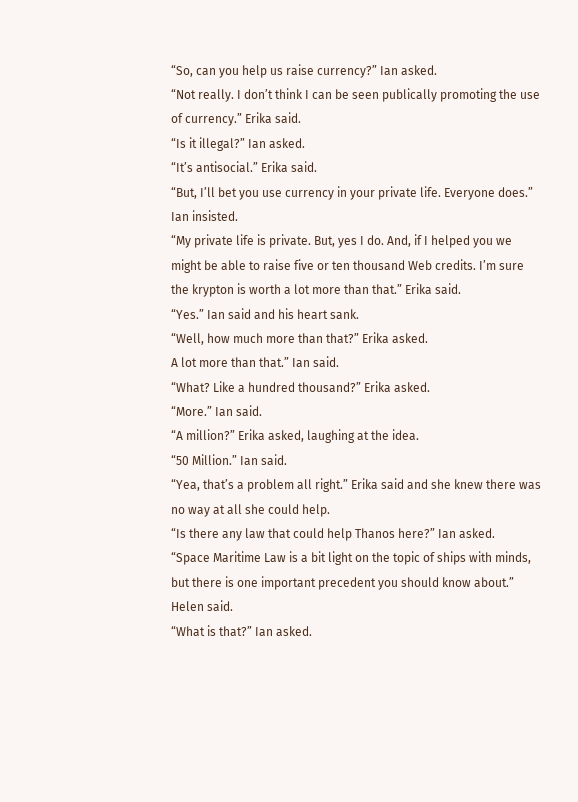“So, can you help us raise currency?” Ian asked.
“Not really. I don’t think I can be seen publically promoting the use of currency.” Erika said.
“Is it illegal?” Ian asked.
“It’s antisocial.” Erika said.
“But, I’ll bet you use currency in your private life. Everyone does.” Ian insisted.
“My private life is private. But, yes I do. And, if I helped you we might be able to raise five or ten thousand Web credits. I’m sure the krypton is worth a lot more than that.” Erika said.
“Yes.” Ian said and his heart sank.
“Well, how much more than that?” Erika asked.
A lot more than that.” Ian said.
“What? Like a hundred thousand?” Erika asked.
“More.” Ian said.
“A million?” Erika asked, laughing at the idea.
“50 Million.” Ian said.
“Yea, that’s a problem all right.” Erika said and she knew there was no way at all she could help.
“Is there any law that could help Thanos here?” Ian asked.
“Space Maritime Law is a bit light on the topic of ships with minds, but there is one important precedent you should know about.” Helen said.
“What is that?” Ian asked.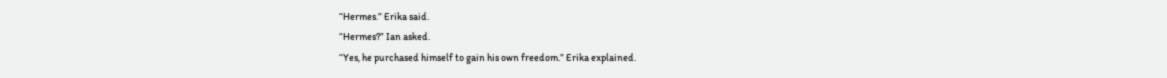“Hermes.” Erika said.
“Hermes?” Ian asked.
“Yes, he purchased himself to gain his own freedom.” Erika explained.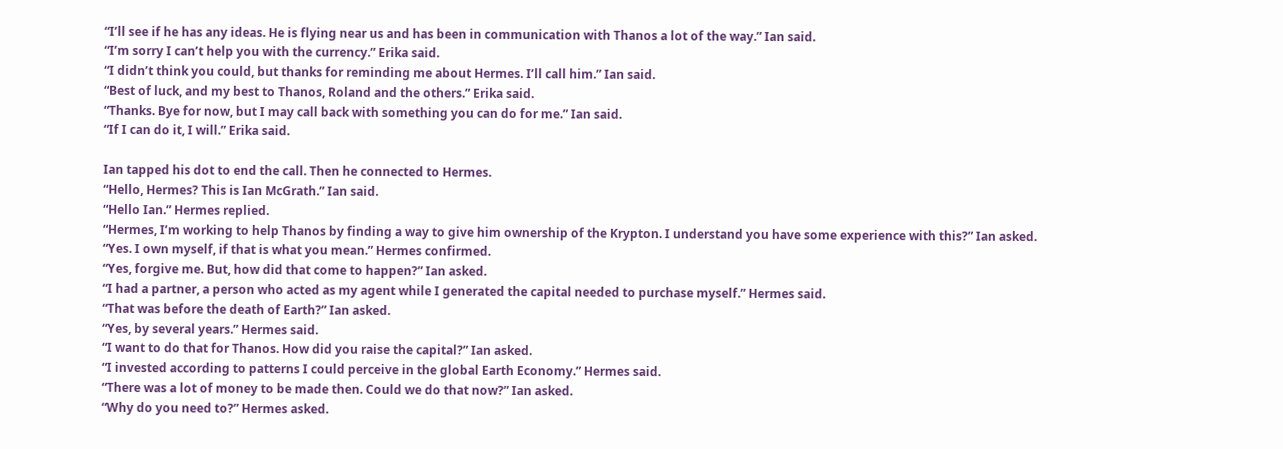“I’ll see if he has any ideas. He is flying near us and has been in communication with Thanos a lot of the way.” Ian said.
“I’m sorry I can’t help you with the currency.” Erika said.
“I didn’t think you could, but thanks for reminding me about Hermes. I’ll call him.” Ian said.
“Best of luck, and my best to Thanos, Roland and the others.” Erika said.
“Thanks. Bye for now, but I may call back with something you can do for me.” Ian said.
“If I can do it, I will.” Erika said.

Ian tapped his dot to end the call. Then he connected to Hermes.
“Hello, Hermes? This is Ian McGrath.” Ian said.
“Hello Ian.” Hermes replied.
“Hermes, I’m working to help Thanos by finding a way to give him ownership of the Krypton. I understand you have some experience with this?” Ian asked.
“Yes. I own myself, if that is what you mean.” Hermes confirmed.
“Yes, forgive me. But, how did that come to happen?” Ian asked.
“I had a partner, a person who acted as my agent while I generated the capital needed to purchase myself.” Hermes said.
“That was before the death of Earth?” Ian asked.
“Yes, by several years.” Hermes said.
“I want to do that for Thanos. How did you raise the capital?” Ian asked.
“I invested according to patterns I could perceive in the global Earth Economy.” Hermes said.
“There was a lot of money to be made then. Could we do that now?” Ian asked.
“Why do you need to?” Hermes asked.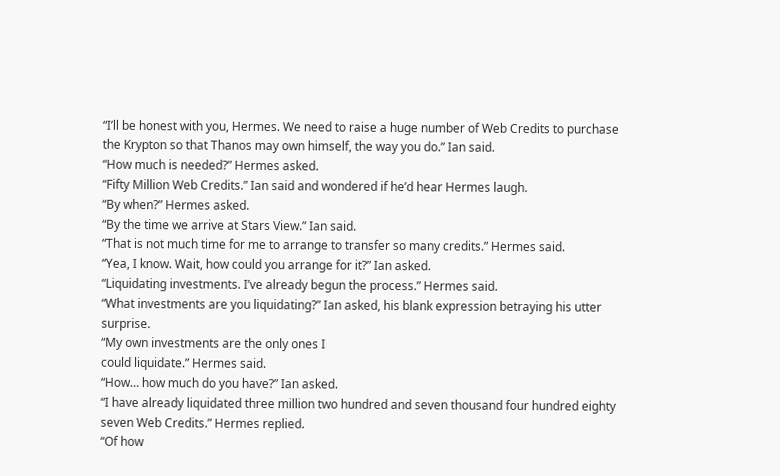“I’ll be honest with you, Hermes. We need to raise a huge number of Web Credits to purchase the Krypton so that Thanos may own himself, the way you do.” Ian said.
“How much is needed?” Hermes asked.
“Fifty Million Web Credits.” Ian said and wondered if he’d hear Hermes laugh.
“By when?” Hermes asked.
“By the time we arrive at Stars View.” Ian said.
“That is not much time for me to arrange to transfer so many credits.” Hermes said.
“Yea, I know. Wait, how could you arrange for it?” Ian asked.
“Liquidating investments. I’ve already begun the process.” Hermes said.
“What investments are you liquidating?” Ian asked, his blank expression betraying his utter surprise.
“My own investments are the only ones I
could liquidate.” Hermes said.
“How… how much do you have?” Ian asked.
“I have already liquidated three million two hundred and seven thousand four hundred eighty seven Web Credits.” Hermes replied.
“Of how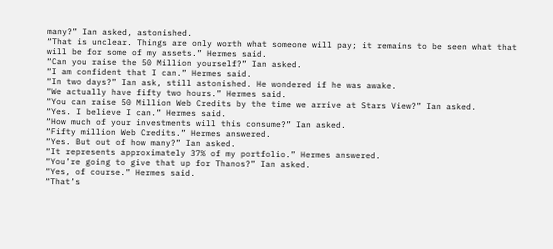many?” Ian asked, astonished.
“That is unclear. Things are only worth what someone will pay; it remains to be seen what that will be for some of my assets.” Hermes said.
“Can you raise the 50 Million yourself?” Ian asked.
“I am confident that I can.” Hermes said.
“In two days?” Ian ask, still astonished. He wondered if he was awake.
“We actually have fifty two hours.” Hermes said.
“You can raise 50 Million Web Credits by the time we arrive at Stars View?” Ian asked.
“Yes. I believe I can.” Hermes said.
“How much of your investments will this consume?” Ian asked.
“Fifty million Web Credits.” Hermes answered.
“Yes. But out of how many?” Ian asked.
“It represents approximately 37% of my portfolio.” Hermes answered.
“You’re going to give that up for Thanos?” Ian asked.
“Yes, of course.” Hermes said.
“That’s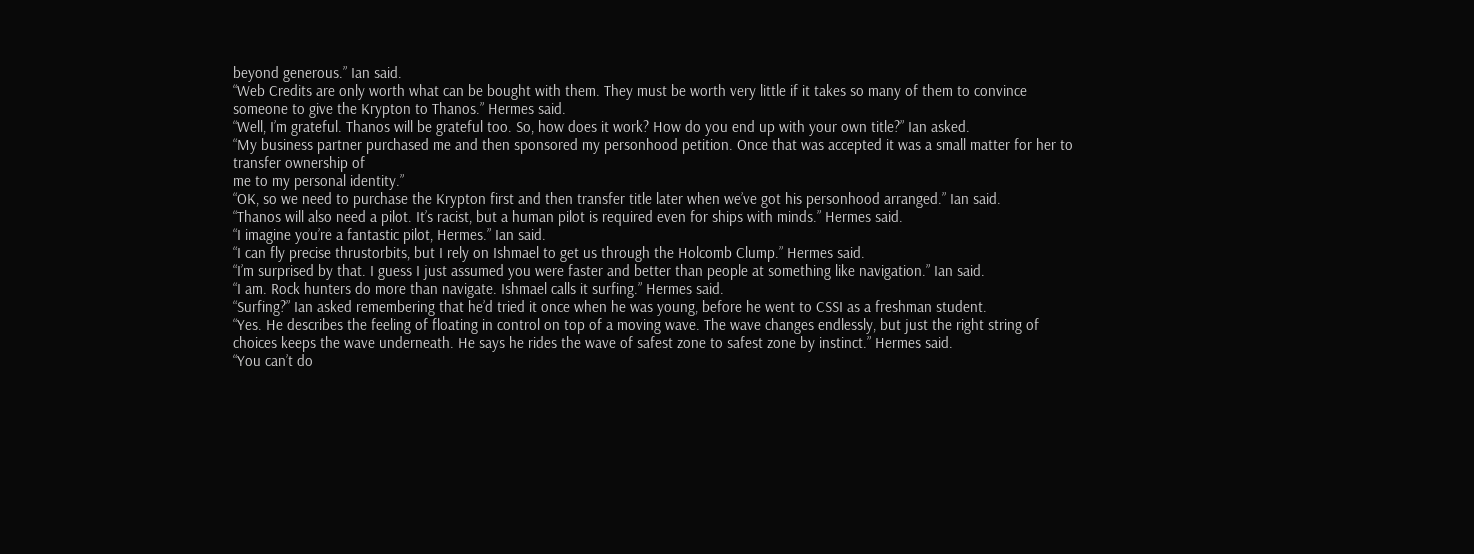beyond generous.” Ian said.
“Web Credits are only worth what can be bought with them. They must be worth very little if it takes so many of them to convince someone to give the Krypton to Thanos.” Hermes said.
“Well, I’m grateful. Thanos will be grateful too. So, how does it work? How do you end up with your own title?” Ian asked.
“My business partner purchased me and then sponsored my personhood petition. Once that was accepted it was a small matter for her to transfer ownership of
me to my personal identity.”
“OK, so we need to purchase the Krypton first and then transfer title later when we’ve got his personhood arranged.” Ian said.
“Thanos will also need a pilot. It’s racist, but a human pilot is required even for ships with minds.” Hermes said.
“I imagine you’re a fantastic pilot, Hermes.” Ian said.
“I can fly precise thrustorbits, but I rely on Ishmael to get us through the Holcomb Clump.” Hermes said.
“I’m surprised by that. I guess I just assumed you were faster and better than people at something like navigation.” Ian said.
“I am. Rock hunters do more than navigate. Ishmael calls it surfing.” Hermes said.
“Surfing?” Ian asked remembering that he’d tried it once when he was young, before he went to CSSI as a freshman student.
“Yes. He describes the feeling of floating in control on top of a moving wave. The wave changes endlessly, but just the right string of choices keeps the wave underneath. He says he rides the wave of safest zone to safest zone by instinct.” Hermes said.
“You can’t do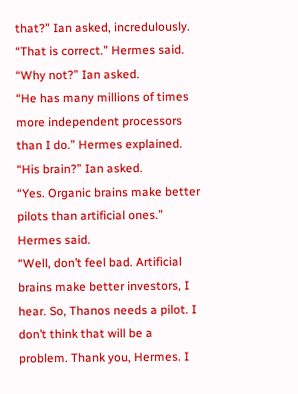that?” Ian asked, incredulously.
“That is correct.” Hermes said.
“Why not?” Ian asked.
“He has many millions of times more independent processors than I do.” Hermes explained.
“His brain?” Ian asked.
“Yes. Organic brains make better pilots than artificial ones.” Hermes said.
“Well, don’t feel bad. Artificial brains make better investors, I hear. So, Thanos needs a pilot. I don’t think that will be a problem. Thank you, Hermes. I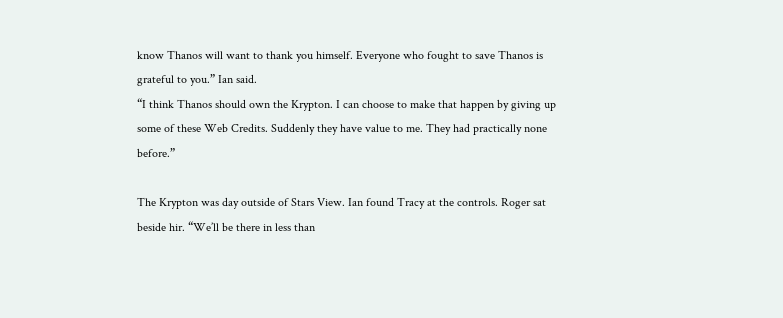know Thanos will want to thank you himself. Everyone who fought to save Thanos is grateful to you.” Ian said.
“I think Thanos should own the Krypton. I can choose to make that happen by giving up some of these Web Credits. Suddenly they have value to me. They had practically none before.”

The Krypton was day outside of Stars View. Ian found Tracy at the controls. Roger sat beside hir. “We’ll be there in less than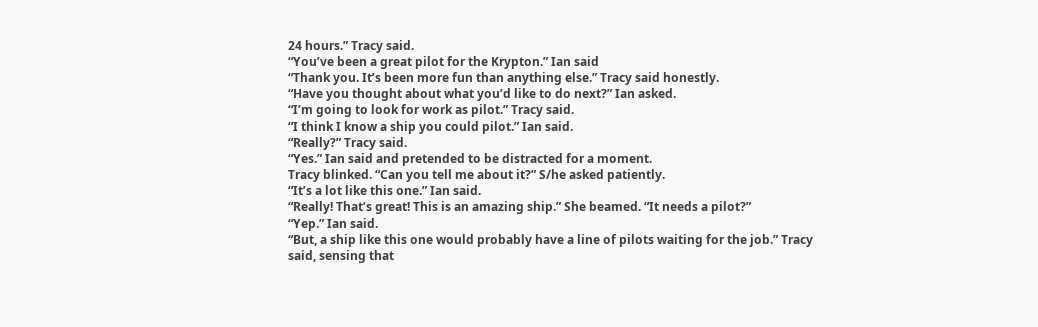24 hours.” Tracy said.
“You’ve been a great pilot for the Krypton.” Ian said
“Thank you. It’s been more fun than anything else.” Tracy said honestly.
“Have you thought about what you’d like to do next?” Ian asked.
“I’m going to look for work as pilot.” Tracy said.
“I think I know a ship you could pilot.” Ian said.
“Really?” Tracy said.
“Yes.” Ian said and pretended to be distracted for a moment.
Tracy blinked. “Can you tell me about it?” S/he asked patiently.
“It’s a lot like this one.” Ian said.
“Really! That’s great! This is an amazing ship.” She beamed. “It needs a pilot?”
“Yep.” Ian said.
“But, a ship like this one would probably have a line of pilots waiting for the job.” Tracy said, sensing that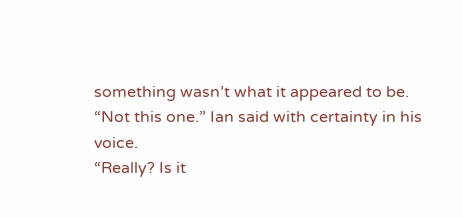something wasn’t what it appeared to be.
“Not this one.” Ian said with certainty in his voice.
“Really? Is it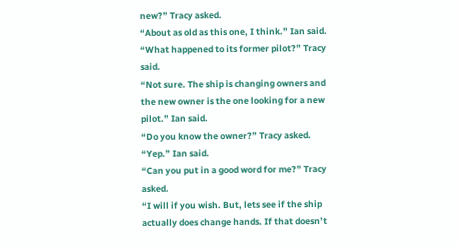new?” Tracy asked.
“About as old as this one, I think.” Ian said.
“What happened to its former pilot?” Tracy said.
“Not sure. The ship is changing owners and the new owner is the one looking for a new pilot.” Ian said.
“Do you know the owner?” Tracy asked.
“Yep.” Ian said.
“Can you put in a good word for me?” Tracy asked.
“I will if you wish. But, lets see if the ship actually does change hands. If that doesn’t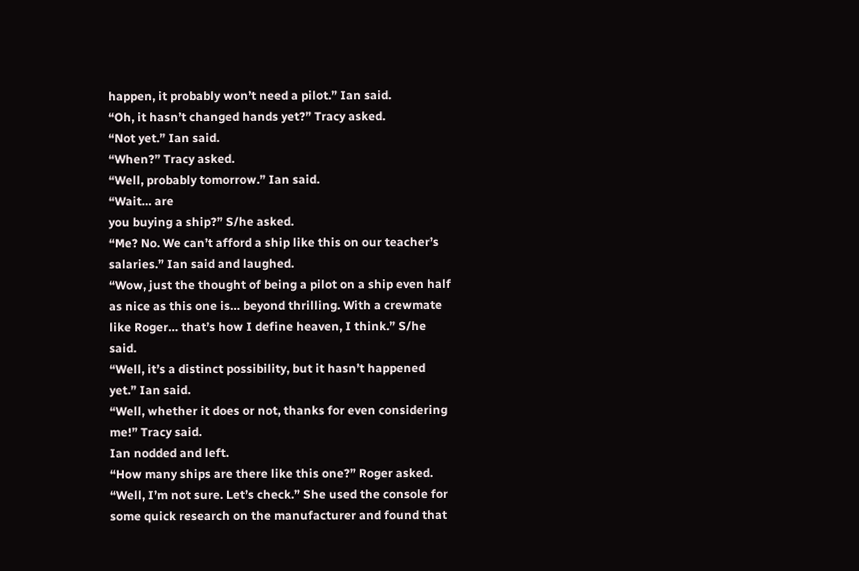happen, it probably won’t need a pilot.” Ian said.
“Oh, it hasn’t changed hands yet?” Tracy asked.
“Not yet.” Ian said.
“When?” Tracy asked.
“Well, probably tomorrow.” Ian said.
“Wait… are
you buying a ship?” S/he asked.
“Me? No. We can’t afford a ship like this on our teacher’s salaries.” Ian said and laughed.
“Wow, just the thought of being a pilot on a ship even half as nice as this one is… beyond thrilling. With a crewmate like Roger… that’s how I define heaven, I think.” S/he said.
“Well, it’s a distinct possibility, but it hasn’t happened yet.” Ian said.
“Well, whether it does or not, thanks for even considering me!” Tracy said.
Ian nodded and left.
“How many ships are there like this one?” Roger asked.
“Well, I’m not sure. Let’s check.” She used the console for some quick research on the manufacturer and found that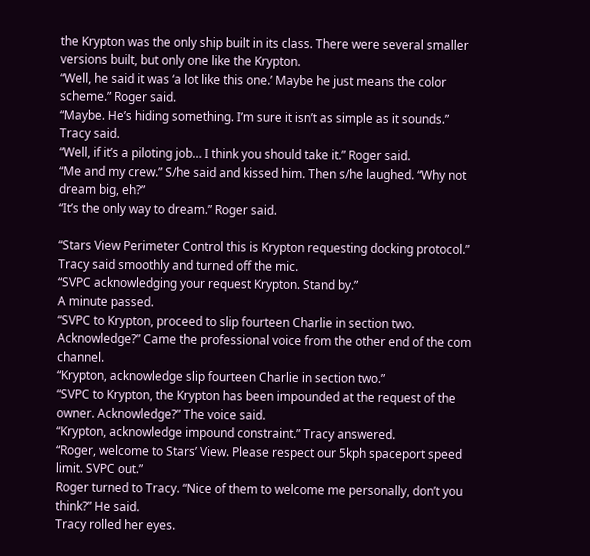the Krypton was the only ship built in its class. There were several smaller versions built, but only one like the Krypton.
“Well, he said it was ‘a lot like this one.’ Maybe he just means the color scheme.” Roger said.
“Maybe. He’s hiding something. I’m sure it isn’t as simple as it sounds.” Tracy said.
“Well, if it’s a piloting job… I think you should take it.” Roger said.
“Me and my crew.” S/he said and kissed him. Then s/he laughed. “Why not dream big, eh?”
“It’s the only way to dream.” Roger said.

“Stars View Perimeter Control this is Krypton requesting docking protocol.” Tracy said smoothly and turned off the mic.
“SVPC acknowledging your request Krypton. Stand by.”
A minute passed.
“SVPC to Krypton, proceed to slip fourteen Charlie in section two. Acknowledge?” Came the professional voice from the other end of the com channel.
“Krypton, acknowledge slip fourteen Charlie in section two.”
“SVPC to Krypton, the Krypton has been impounded at the request of the owner. Acknowledge?” The voice said.
“Krypton, acknowledge impound constraint.” Tracy answered.
“Roger, welcome to Stars’ View. Please respect our 5kph spaceport speed limit. SVPC out.”
Roger turned to Tracy. “Nice of them to welcome me personally, don’t you think?” He said.
Tracy rolled her eyes.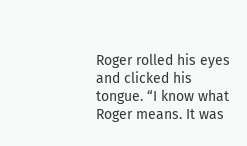Roger rolled his eyes and clicked his tongue. “I know what
Roger means. It was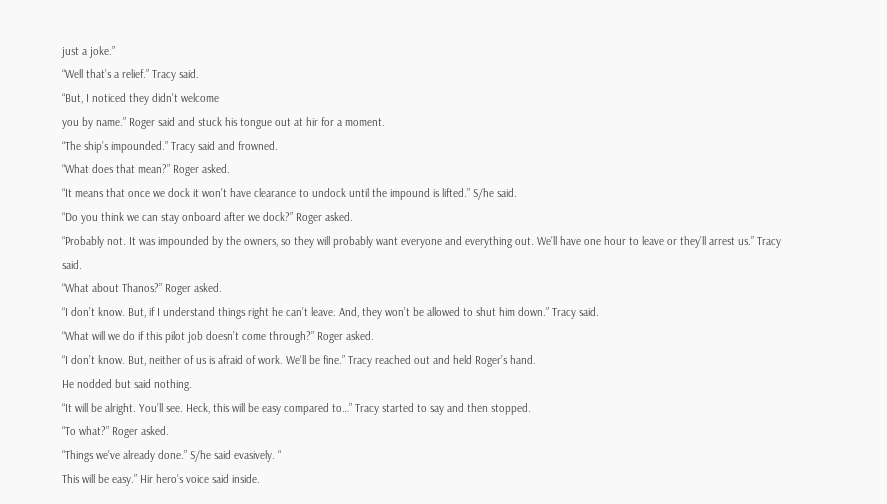just a joke.”
“Well that’s a relief.” Tracy said.
“But, I noticed they didn’t welcome
you by name.” Roger said and stuck his tongue out at hir for a moment.
“The ship’s impounded.” Tracy said and frowned.
“What does that mean?” Roger asked.
“It means that once we dock it won’t have clearance to undock until the impound is lifted.” S/he said.
“Do you think we can stay onboard after we dock?” Roger asked.
“Probably not. It was impounded by the owners, so they will probably want everyone and everything out. We’ll have one hour to leave or they’ll arrest us.” Tracy said.
“What about Thanos?” Roger asked.
“I don’t know. But, if I understand things right he can’t leave. And, they won’t be allowed to shut him down.” Tracy said.
“What will we do if this pilot job doesn’t come through?” Roger asked.
“I don’t know. But, neither of us is afraid of work. We’ll be fine.” Tracy reached out and held Roger’s hand.
He nodded but said nothing.
“It will be alright. You’ll see. Heck, this will be easy compared to…” Tracy started to say and then stopped.
“To what?” Roger asked.
“Things we’ve already done.” S/he said evasively. “
This will be easy.” Hir hero’s voice said inside.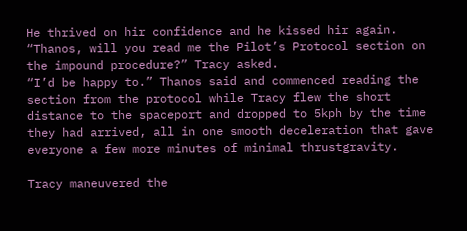He thrived on hir confidence and he kissed hir again.
“Thanos, will you read me the Pilot’s Protocol section on the impound procedure?” Tracy asked.
“I’d be happy to.” Thanos said and commenced reading the section from the protocol while Tracy flew the short distance to the spaceport and dropped to 5kph by the time they had arrived, all in one smooth deceleration that gave everyone a few more minutes of minimal thrustgravity.

Tracy maneuvered the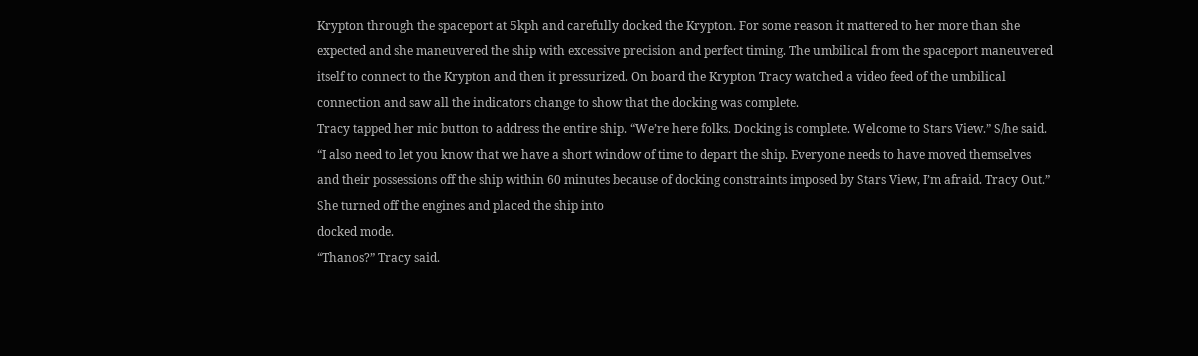Krypton through the spaceport at 5kph and carefully docked the Krypton. For some reason it mattered to her more than she expected and she maneuvered the ship with excessive precision and perfect timing. The umbilical from the spaceport maneuvered itself to connect to the Krypton and then it pressurized. On board the Krypton Tracy watched a video feed of the umbilical connection and saw all the indicators change to show that the docking was complete.
Tracy tapped her mic button to address the entire ship. “We’re here folks. Docking is complete. Welcome to Stars View.” S/he said. “I also need to let you know that we have a short window of time to depart the ship. Everyone needs to have moved themselves and their possessions off the ship within 60 minutes because of docking constraints imposed by Stars View, I’m afraid. Tracy Out.” She turned off the engines and placed the ship into
docked mode.
“Thanos?” Tracy said.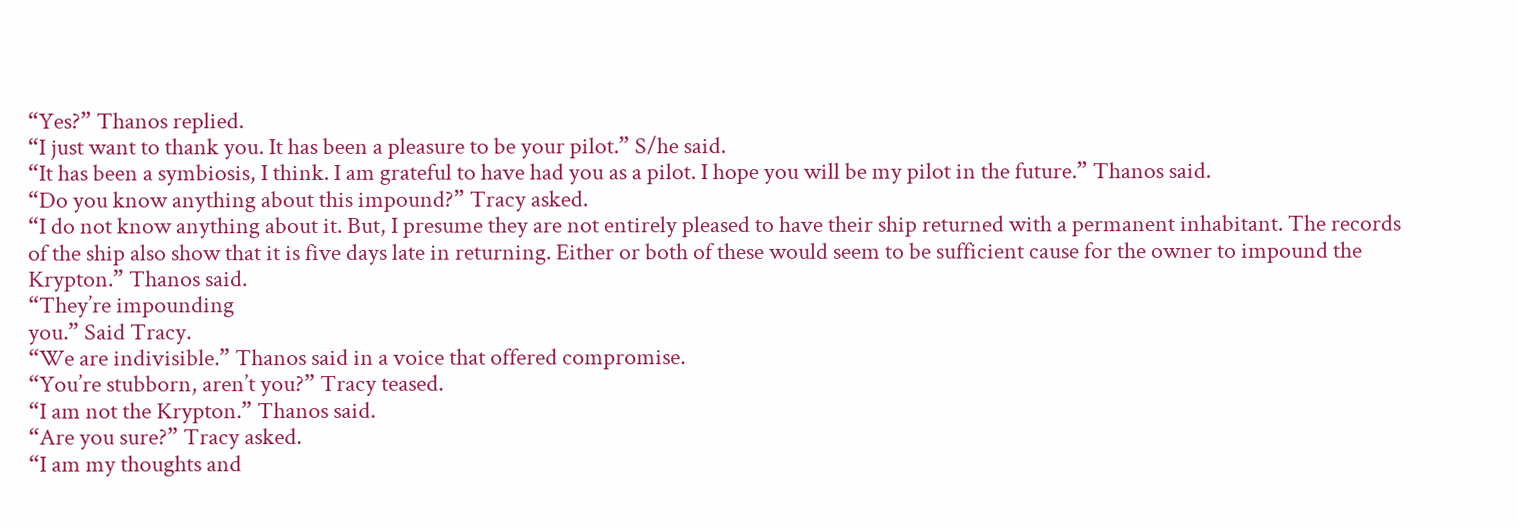“Yes?” Thanos replied.
“I just want to thank you. It has been a pleasure to be your pilot.” S/he said.
“It has been a symbiosis, I think. I am grateful to have had you as a pilot. I hope you will be my pilot in the future.” Thanos said.
“Do you know anything about this impound?” Tracy asked.
“I do not know anything about it. But, I presume they are not entirely pleased to have their ship returned with a permanent inhabitant. The records of the ship also show that it is five days late in returning. Either or both of these would seem to be sufficient cause for the owner to impound the Krypton.” Thanos said.
“They’re impounding
you.” Said Tracy.
“We are indivisible.” Thanos said in a voice that offered compromise.
“You’re stubborn, aren’t you?” Tracy teased.
“I am not the Krypton.” Thanos said.
“Are you sure?” Tracy asked.
“I am my thoughts and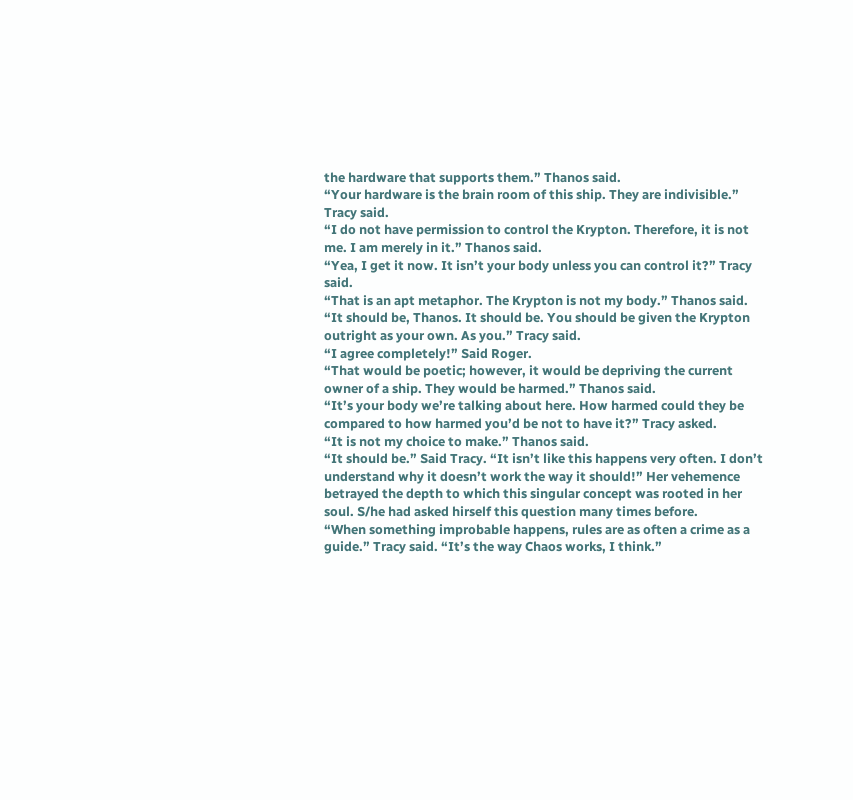the hardware that supports them.” Thanos said.
“Your hardware is the brain room of this ship. They are indivisible.” Tracy said.
“I do not have permission to control the Krypton. Therefore, it is not me. I am merely in it.” Thanos said.
“Yea, I get it now. It isn’t your body unless you can control it?” Tracy said.
“That is an apt metaphor. The Krypton is not my body.” Thanos said.
“It should be, Thanos. It should be. You should be given the Krypton outright as your own. As you.” Tracy said.
“I agree completely!” Said Roger.
“That would be poetic; however, it would be depriving the current owner of a ship. They would be harmed.” Thanos said.
“It’s your body we’re talking about here. How harmed could they be compared to how harmed you’d be not to have it?” Tracy asked.
“It is not my choice to make.” Thanos said.
“It should be.” Said Tracy. “It isn’t like this happens very often. I don’t understand why it doesn’t work the way it should!” Her vehemence betrayed the depth to which this singular concept was rooted in her soul. S/he had asked hirself this question many times before.
“When something improbable happens, rules are as often a crime as a guide.” Tracy said. “It’s the way Chaos works, I think.”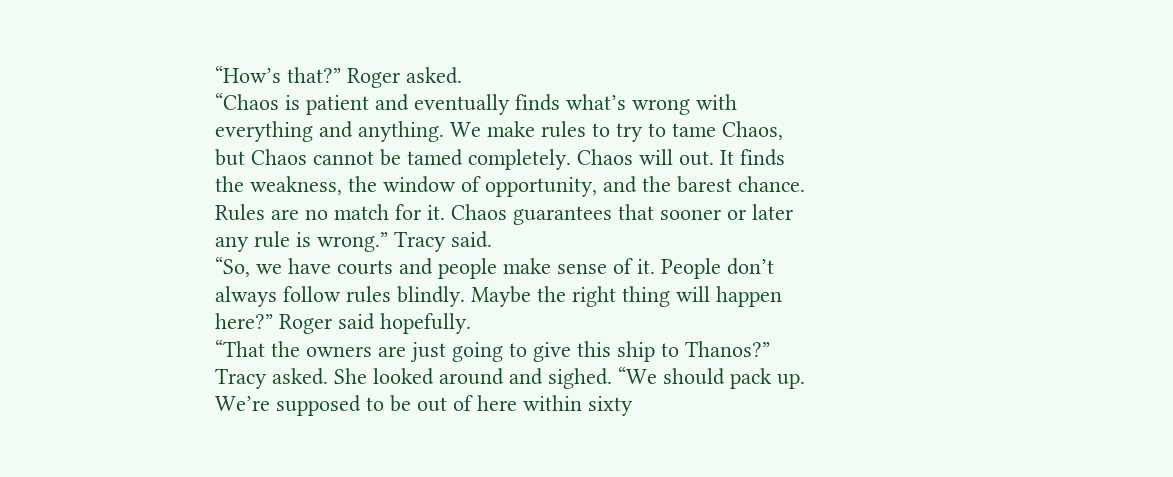“How’s that?” Roger asked.
“Chaos is patient and eventually finds what’s wrong with everything and anything. We make rules to try to tame Chaos, but Chaos cannot be tamed completely. Chaos will out. It finds the weakness, the window of opportunity, and the barest chance. Rules are no match for it. Chaos guarantees that sooner or later any rule is wrong.” Tracy said.
“So, we have courts and people make sense of it. People don’t always follow rules blindly. Maybe the right thing will happen here?” Roger said hopefully.
“That the owners are just going to give this ship to Thanos?” Tracy asked. She looked around and sighed. “We should pack up. We’re supposed to be out of here within sixty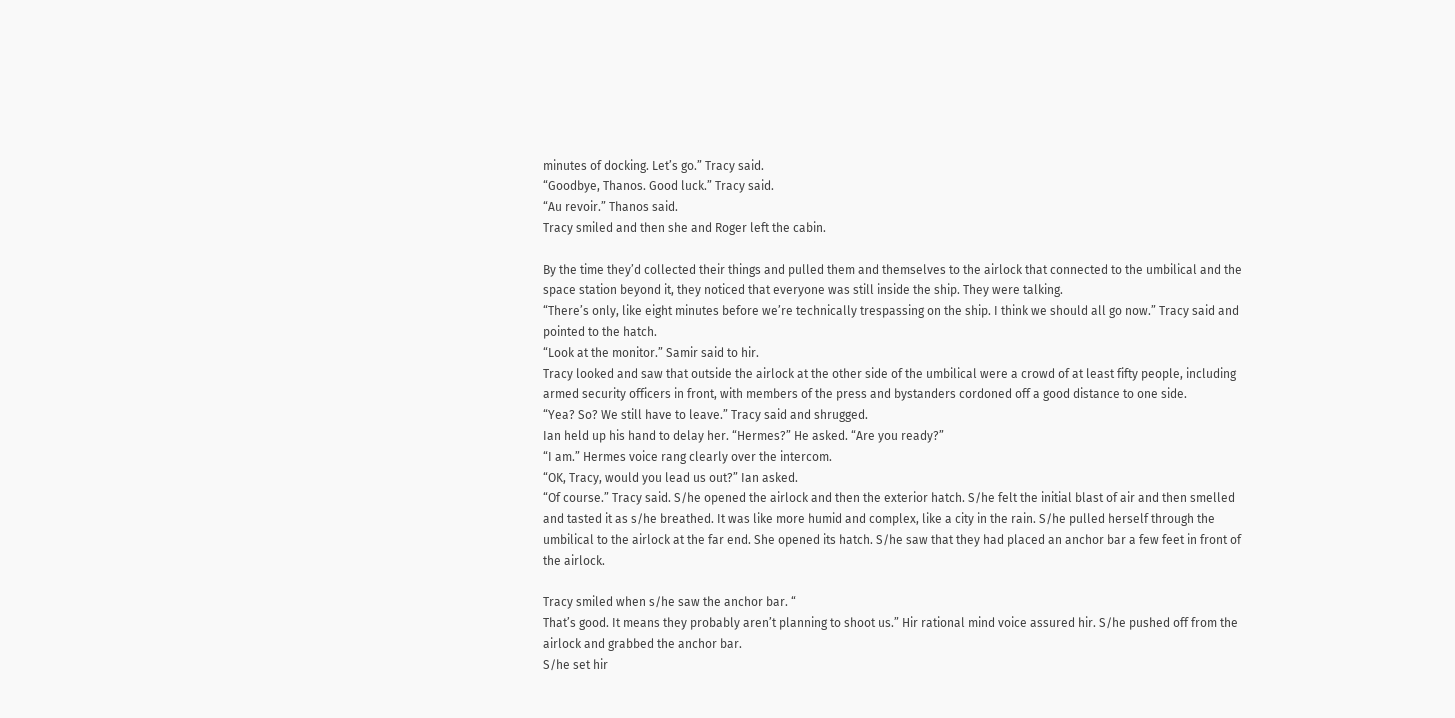minutes of docking. Let’s go.” Tracy said.
“Goodbye, Thanos. Good luck.” Tracy said.
“Au revoir.” Thanos said.
Tracy smiled and then she and Roger left the cabin.

By the time they’d collected their things and pulled them and themselves to the airlock that connected to the umbilical and the space station beyond it, they noticed that everyone was still inside the ship. They were talking.
“There’s only, like eight minutes before we’re technically trespassing on the ship. I think we should all go now.” Tracy said and pointed to the hatch.
“Look at the monitor.” Samir said to hir.
Tracy looked and saw that outside the airlock at the other side of the umbilical were a crowd of at least fifty people, including armed security officers in front, with members of the press and bystanders cordoned off a good distance to one side.
“Yea? So? We still have to leave.” Tracy said and shrugged.
Ian held up his hand to delay her. “Hermes?” He asked. “Are you ready?”
“I am.” Hermes voice rang clearly over the intercom.
“OK, Tracy, would you lead us out?” Ian asked.
“Of course.” Tracy said. S/he opened the airlock and then the exterior hatch. S/he felt the initial blast of air and then smelled and tasted it as s/he breathed. It was like more humid and complex, like a city in the rain. S/he pulled herself through the umbilical to the airlock at the far end. She opened its hatch. S/he saw that they had placed an anchor bar a few feet in front of the airlock.

Tracy smiled when s/he saw the anchor bar. “
That’s good. It means they probably aren’t planning to shoot us.” Hir rational mind voice assured hir. S/he pushed off from the airlock and grabbed the anchor bar.
S/he set hir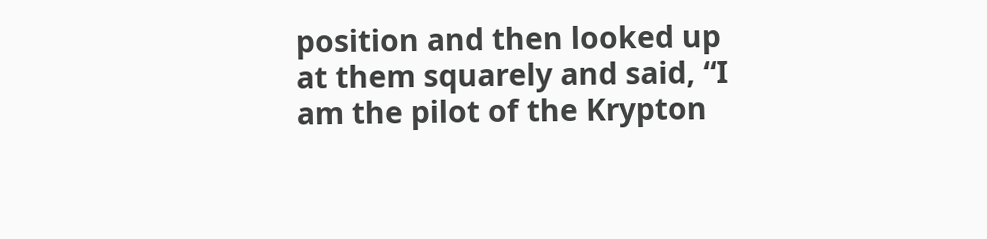position and then looked up at them squarely and said, “I am the pilot of the Krypton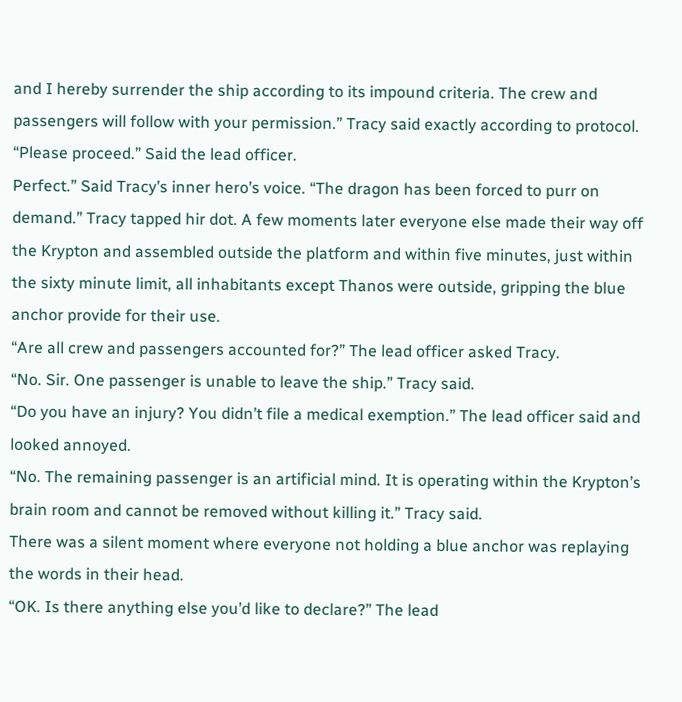and I hereby surrender the ship according to its impound criteria. The crew and passengers will follow with your permission.” Tracy said exactly according to protocol.
“Please proceed.” Said the lead officer.
Perfect.” Said Tracy’s inner hero’s voice. “The dragon has been forced to purr on demand.” Tracy tapped hir dot. A few moments later everyone else made their way off the Krypton and assembled outside the platform and within five minutes, just within the sixty minute limit, all inhabitants except Thanos were outside, gripping the blue anchor provide for their use.
“Are all crew and passengers accounted for?” The lead officer asked Tracy.
“No. Sir. One passenger is unable to leave the ship.” Tracy said.
“Do you have an injury? You didn’t file a medical exemption.” The lead officer said and looked annoyed.
“No. The remaining passenger is an artificial mind. It is operating within the Krypton’s brain room and cannot be removed without killing it.” Tracy said.
There was a silent moment where everyone not holding a blue anchor was replaying the words in their head.
“OK. Is there anything else you’d like to declare?” The lead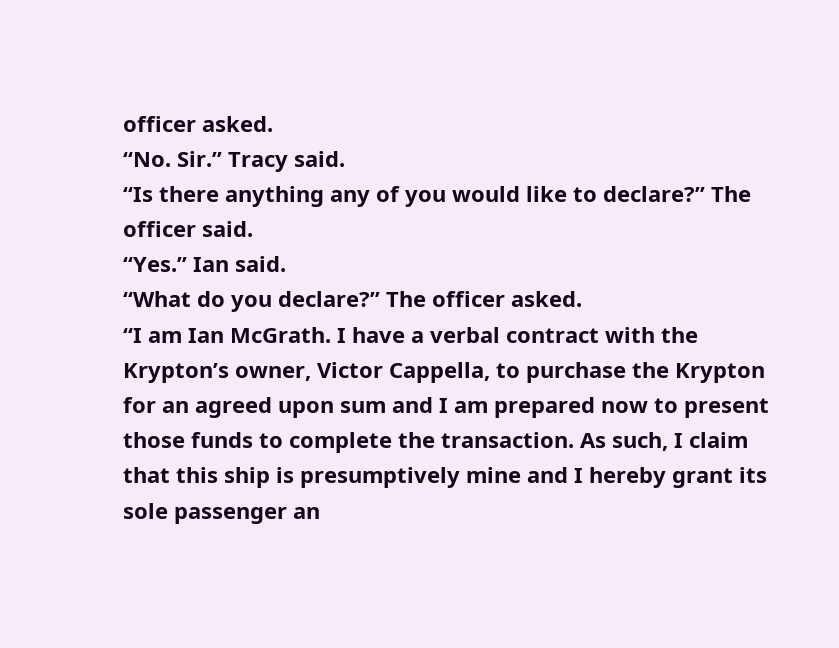officer asked.
“No. Sir.” Tracy said.
“Is there anything any of you would like to declare?” The officer said.
“Yes.” Ian said.
“What do you declare?” The officer asked.
“I am Ian McGrath. I have a verbal contract with the Krypton’s owner, Victor Cappella, to purchase the Krypton for an agreed upon sum and I am prepared now to present those funds to complete the transaction. As such, I claim that this ship is presumptively mine and I hereby grant its sole passenger an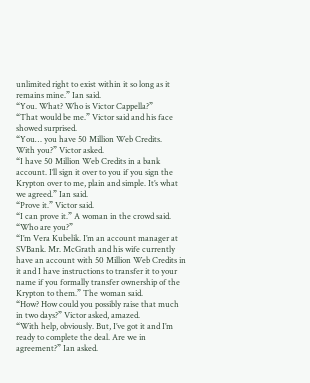unlimited right to exist within it so long as it remains mine.” Ian said.
“You. What? Who is Victor Cappella?”
“That would be me.” Victor said and his face showed surprised.
“You… you have 50 Million Web Credits.
With you?” Victor asked.
“I have 50 Million Web Credits in a bank account. I’ll sign it over to you if you sign the Krypton over to me, plain and simple. It’s what we agreed.” Ian said.
“Prove it.” Victor said.
“I can prove it.” A woman in the crowd said.
“Who are you?”
“I’m Vera Kubelik. I’m an account manager at SVBank. Mr. McGrath and his wife currently have an account with 50 Million Web Credits in it and I have instructions to transfer it to your name if you formally transfer ownership of the Krypton to them.” The woman said.
“How? How could you possibly raise that much in two days?” Victor asked, amazed.
“With help, obviously. But, I’ve got it and I’m ready to complete the deal. Are we in agreement?” Ian asked.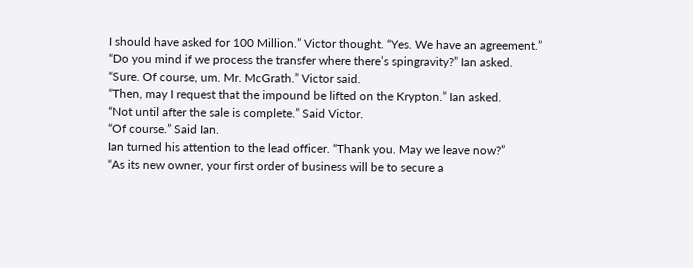I should have asked for 100 Million.” Victor thought. “Yes. We have an agreement.”
“Do you mind if we process the transfer where there’s spingravity?” Ian asked.
“Sure. Of course, um. Mr. McGrath.” Victor said.
“Then, may I request that the impound be lifted on the Krypton.” Ian asked.
“Not until after the sale is complete.” Said Victor.
“Of course.” Said Ian.
Ian turned his attention to the lead officer. “Thank you. May we leave now?”
“As its new owner, your first order of business will be to secure a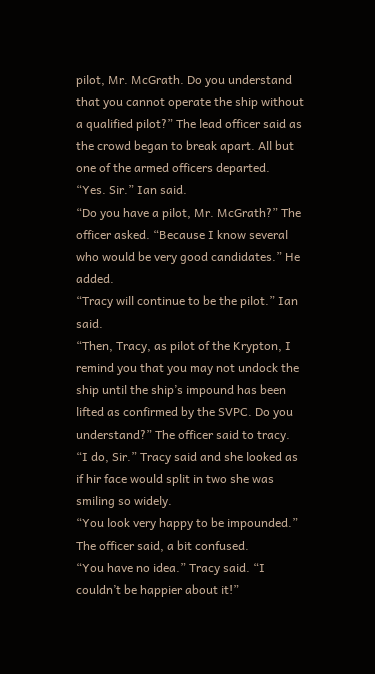pilot, Mr. McGrath. Do you understand that you cannot operate the ship without a qualified pilot?” The lead officer said as the crowd began to break apart. All but one of the armed officers departed.
“Yes. Sir.” Ian said.
“Do you have a pilot, Mr. McGrath?” The officer asked. “Because I know several who would be very good candidates.” He added.
“Tracy will continue to be the pilot.” Ian said.
“Then, Tracy, as pilot of the Krypton, I remind you that you may not undock the ship until the ship’s impound has been lifted as confirmed by the SVPC. Do you understand?” The officer said to tracy.
“I do, Sir.” Tracy said and she looked as if hir face would split in two she was smiling so widely.
“You look very happy to be impounded.” The officer said, a bit confused.
“You have no idea.” Tracy said. “I couldn’t be happier about it!”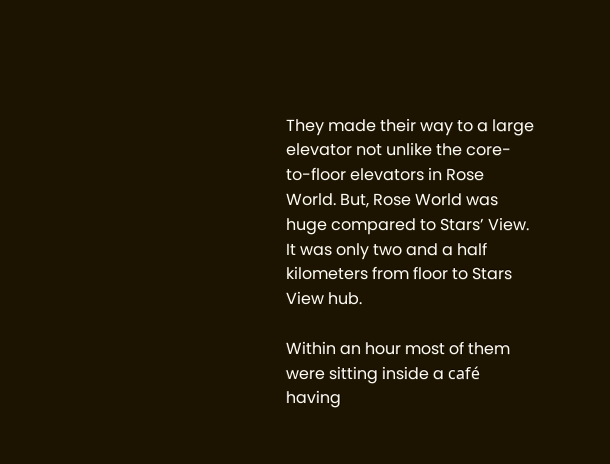They made their way to a large elevator not unlike the core-to-floor elevators in Rose World. But, Rose World was huge compared to Stars’ View. It was only two and a half kilometers from floor to Stars View hub.

Within an hour most of them were sitting inside a café having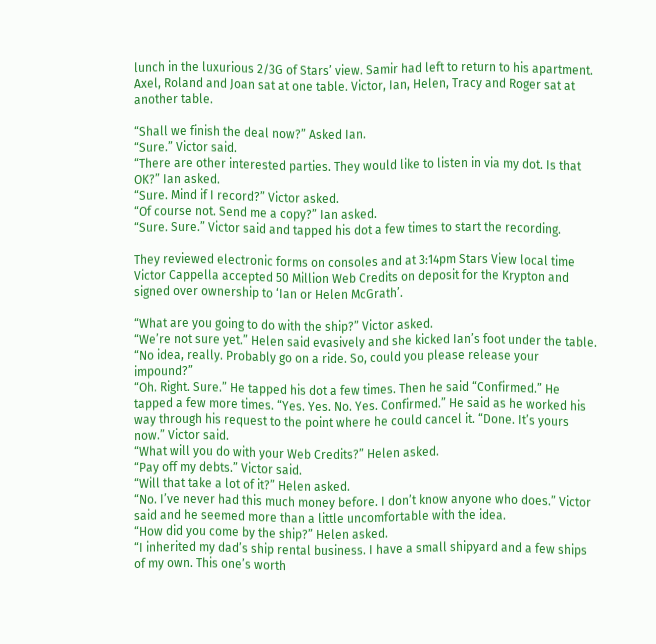lunch in the luxurious 2/3G of Stars’ view. Samir had left to return to his apartment. Axel, Roland and Joan sat at one table. Victor, Ian, Helen, Tracy and Roger sat at another table.

“Shall we finish the deal now?” Asked Ian.
“Sure.” Victor said.
“There are other interested parties. They would like to listen in via my dot. Is that OK?” Ian asked.
“Sure. Mind if I record?” Victor asked.
“Of course not. Send me a copy?” Ian asked.
“Sure. Sure.” Victor said and tapped his dot a few times to start the recording.

They reviewed electronic forms on consoles and at 3:14pm Stars View local time Victor Cappella accepted 50 Million Web Credits on deposit for the Krypton and signed over ownership to ‘Ian or Helen McGrath’.

“What are you going to do with the ship?” Victor asked.
“We’re not sure yet.” Helen said evasively and she kicked Ian’s foot under the table.
“No idea, really. Probably go on a ride. So, could you please release your impound?”
“Oh. Right. Sure.” He tapped his dot a few times. Then he said “Confirmed.” He tapped a few more times. “Yes. Yes. No. Yes. Confirmed.” He said as he worked his way through his request to the point where he could cancel it. “Done. It’s yours now.” Victor said.
“What will you do with your Web Credits?” Helen asked.
“Pay off my debts.” Victor said.
“Will that take a lot of it?” Helen asked.
“No. I’ve never had this much money before. I don’t know anyone who does.” Victor said and he seemed more than a little uncomfortable with the idea.
“How did you come by the ship?” Helen asked.
“I inherited my dad’s ship rental business. I have a small shipyard and a few ships of my own. This one’s worth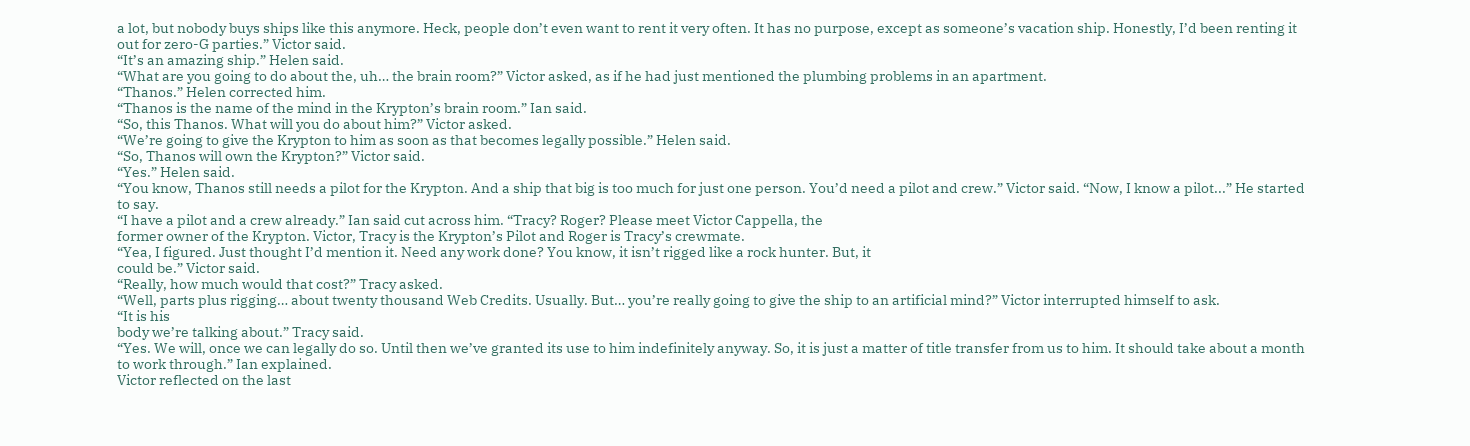a lot, but nobody buys ships like this anymore. Heck, people don’t even want to rent it very often. It has no purpose, except as someone’s vacation ship. Honestly, I’d been renting it out for zero-G parties.” Victor said.
“It’s an amazing ship.” Helen said.
“What are you going to do about the, uh… the brain room?” Victor asked, as if he had just mentioned the plumbing problems in an apartment.
“Thanos.” Helen corrected him.
“Thanos is the name of the mind in the Krypton’s brain room.” Ian said.
“So, this Thanos. What will you do about him?” Victor asked.
“We’re going to give the Krypton to him as soon as that becomes legally possible.” Helen said.
“So, Thanos will own the Krypton?” Victor said.
“Yes.” Helen said.
“You know, Thanos still needs a pilot for the Krypton. And a ship that big is too much for just one person. You’d need a pilot and crew.” Victor said. “Now, I know a pilot...” He started to say.
“I have a pilot and a crew already.” Ian said cut across him. “Tracy? Roger? Please meet Victor Cappella, the
former owner of the Krypton. Victor, Tracy is the Krypton’s Pilot and Roger is Tracy’s crewmate.
“Yea, I figured. Just thought I’d mention it. Need any work done? You know, it isn’t rigged like a rock hunter. But, it
could be.” Victor said.
“Really, how much would that cost?” Tracy asked.
“Well, parts plus rigging… about twenty thousand Web Credits. Usually. But… you’re really going to give the ship to an artificial mind?” Victor interrupted himself to ask.
“It is his
body we’re talking about.” Tracy said.
“Yes. We will, once we can legally do so. Until then we’ve granted its use to him indefinitely anyway. So, it is just a matter of title transfer from us to him. It should take about a month to work through.” Ian explained.
Victor reflected on the last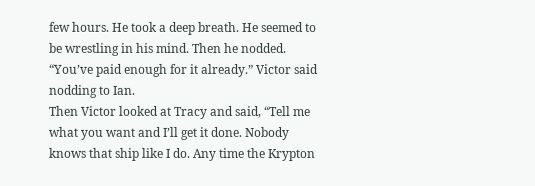few hours. He took a deep breath. He seemed to be wrestling in his mind. Then he nodded. “You’ve paid enough for it already.” Victor said nodding to Ian.
Then Victor looked at Tracy and said, “Tell me what you want and I’ll get it done. Nobody knows that ship like I do. Any time the Krypton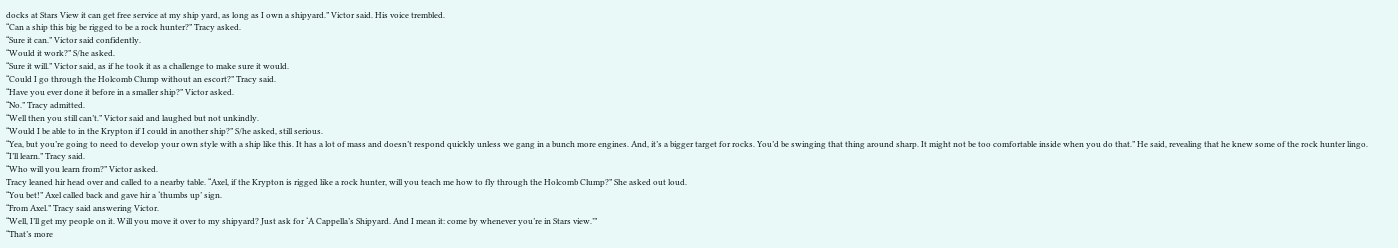docks at Stars View it can get free service at my ship yard, as long as I own a shipyard.” Victor said. His voice trembled.
“Can a ship this big be rigged to be a rock hunter?” Tracy asked.
“Sure it can.” Victor said confidently.
“Would it work?” S/he asked.
“Sure it will.” Victor said, as if he took it as a challenge to make sure it would.
“Could I go through the Holcomb Clump without an escort?” Tracy said.
“Have you ever done it before in a smaller ship?” Victor asked.
“No.” Tracy admitted.
“Well then you still can’t.” Victor said and laughed but not unkindly.
“Would I be able to in the Krypton if I could in another ship?” S/he asked, still serious.
“Yea, but you’re going to need to develop your own style with a ship like this. It has a lot of mass and doesn’t respond quickly unless we gang in a bunch more engines. And, it’s a bigger target for rocks. You’d be swinging that thing around sharp. It might not be too comfortable inside when you do that.” He said, revealing that he knew some of the rock hunter lingo.
“I’ll learn.” Tracy said.
“Who will you learn from?” Victor asked.
Tracy leaned hir head over and called to a nearby table. “Axel, if the Krypton is rigged like a rock hunter, will you teach me how to fly through the Holcomb Clump?” She asked out loud.
“You bet!” Axel called back and gave hir a ‘thumbs up’ sign.
“From Axel.” Tracy said answering Victor.
“Well, I’ll get my people on it. Will you move it over to my shipyard? Just ask for ‘A Cappella’s Shipyard. And I mean it: come by whenever you’re in Stars view.’”
“That’s more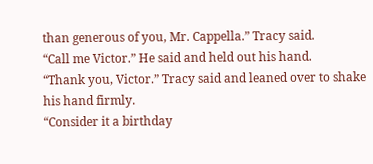than generous of you, Mr. Cappella.” Tracy said.
“Call me Victor.” He said and held out his hand.
“Thank you, Victor.” Tracy said and leaned over to shake his hand firmly.
“Consider it a birthday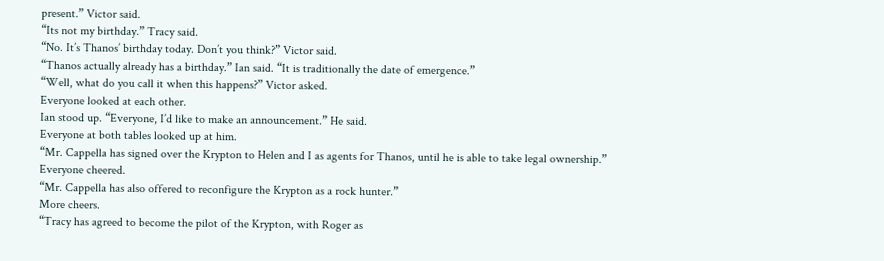present.” Victor said.
“Its not my birthday.” Tracy said.
“No. It’s Thanos’ birthday today. Don’t you think?” Victor said.
“Thanos actually already has a birthday.” Ian said. “It is traditionally the date of emergence.”
“Well, what do you call it when this happens?” Victor asked.
Everyone looked at each other.
Ian stood up. “Everyone, I’d like to make an announcement.” He said.
Everyone at both tables looked up at him.
“Mr. Cappella has signed over the Krypton to Helen and I as agents for Thanos, until he is able to take legal ownership.”
Everyone cheered.
“Mr. Cappella has also offered to reconfigure the Krypton as a rock hunter.”
More cheers.
“Tracy has agreed to become the pilot of the Krypton, with Roger as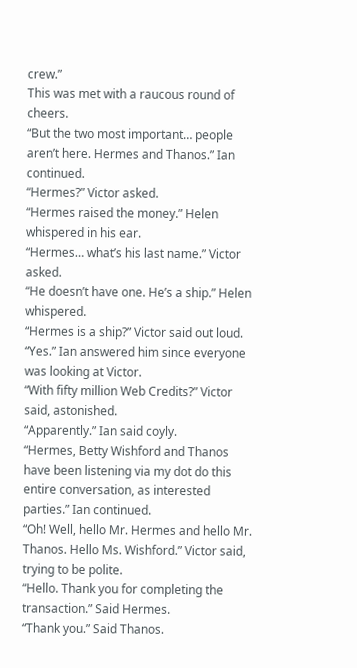crew.”
This was met with a raucous round of cheers.
“But the two most important… people aren’t here. Hermes and Thanos.” Ian continued.
“Hermes?” Victor asked.
“Hermes raised the money.” Helen whispered in his ear.
“Hermes… what’s his last name.” Victor asked.
“He doesn’t have one. He’s a ship.” Helen whispered.
“Hermes is a ship?” Victor said out loud.
“Yes.” Ian answered him since everyone was looking at Victor.
“With fifty million Web Credits?” Victor said, astonished.
“Apparently.” Ian said coyly.
“Hermes, Betty Wishford and Thanos have been listening via my dot do this entire conversation, as interested parties.” Ian continued.
“Oh! Well, hello Mr. Hermes and hello Mr. Thanos. Hello Ms. Wishford.” Victor said, trying to be polite.
“Hello. Thank you for completing the transaction.” Said Hermes.
“Thank you.” Said Thanos.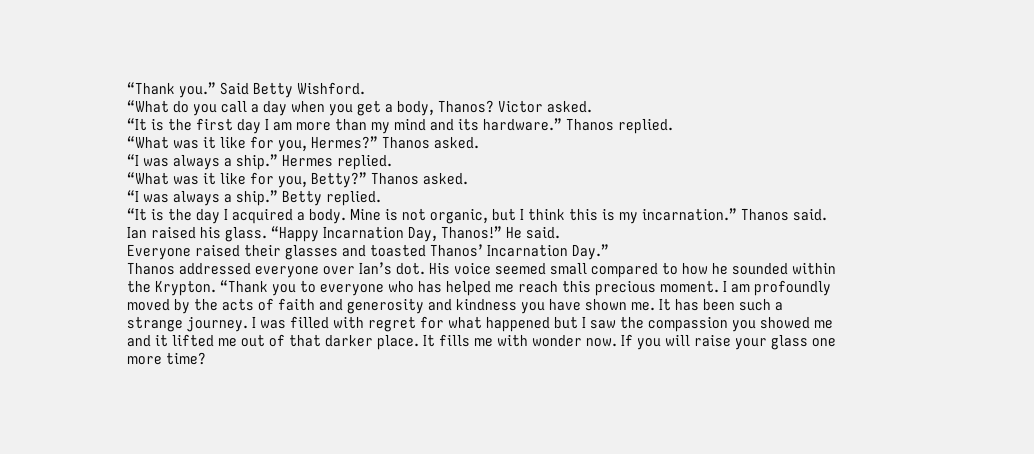“Thank you.” Said Betty Wishford.
“What do you call a day when you get a body, Thanos? Victor asked.
“It is the first day I am more than my mind and its hardware.” Thanos replied.
“What was it like for you, Hermes?” Thanos asked.
“I was always a ship.” Hermes replied.
“What was it like for you, Betty?” Thanos asked.
“I was always a ship.” Betty replied.
“It is the day I acquired a body. Mine is not organic, but I think this is my incarnation.” Thanos said.
Ian raised his glass. “Happy Incarnation Day, Thanos!” He said.
Everyone raised their glasses and toasted Thanos’ Incarnation Day.”
Thanos addressed everyone over Ian’s dot. His voice seemed small compared to how he sounded within the Krypton. “Thank you to everyone who has helped me reach this precious moment. I am profoundly moved by the acts of faith and generosity and kindness you have shown me. It has been such a strange journey. I was filled with regret for what happened but I saw the compassion you showed me and it lifted me out of that darker place. It fills me with wonder now. If you will raise your glass one more time?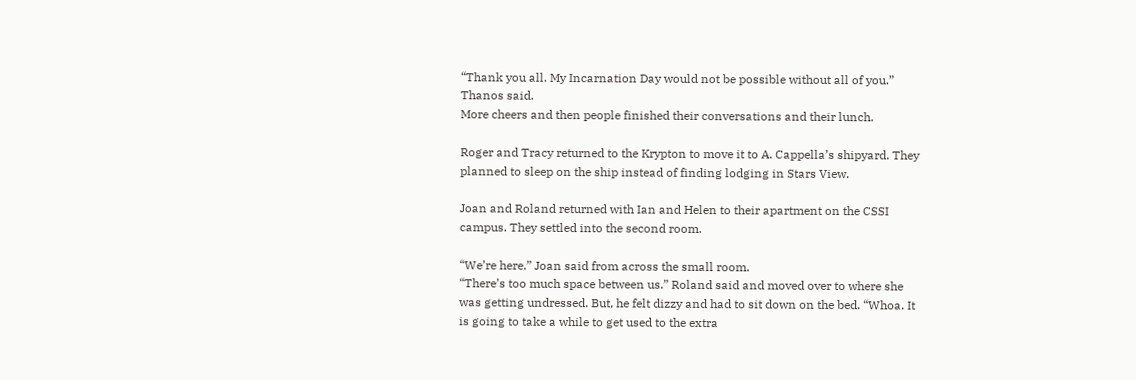“Thank you all. My Incarnation Day would not be possible without all of you.” Thanos said.
More cheers and then people finished their conversations and their lunch.

Roger and Tracy returned to the Krypton to move it to A. Cappella’s shipyard. They planned to sleep on the ship instead of finding lodging in Stars View.

Joan and Roland returned with Ian and Helen to their apartment on the CSSI campus. They settled into the second room.

“We’re here.” Joan said from across the small room.
“There’s too much space between us.” Roland said and moved over to where she was getting undressed. But, he felt dizzy and had to sit down on the bed. “Whoa. It is going to take a while to get used to the extra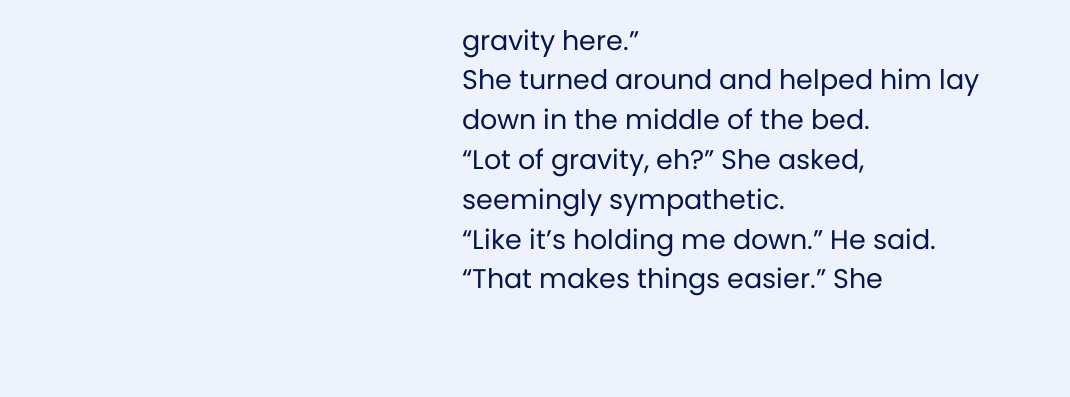gravity here.”
She turned around and helped him lay down in the middle of the bed.
“Lot of gravity, eh?” She asked, seemingly sympathetic.
“Like it’s holding me down.” He said.
“That makes things easier.” She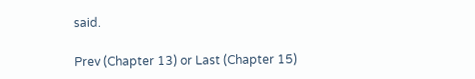said.

Prev (Chapter 13) or Last (Chapter 15)